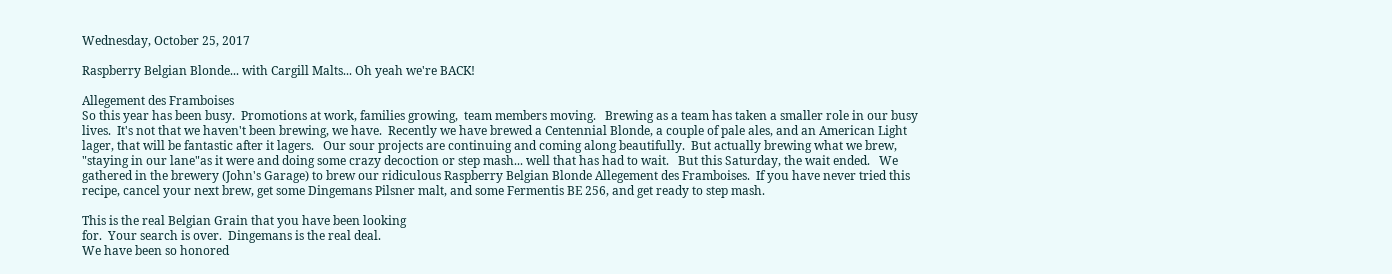Wednesday, October 25, 2017

Raspberry Belgian Blonde... with Cargill Malts... Oh yeah we're BACK!

Allegement des Framboises
So this year has been busy.  Promotions at work, families growing,  team members moving.   Brewing as a team has taken a smaller role in our busy lives.  It's not that we haven't been brewing, we have.  Recently we have brewed a Centennial Blonde, a couple of pale ales, and an American Light lager, that will be fantastic after it lagers.   Our sour projects are continuing and coming along beautifully.  But actually brewing what we brew, "staying in our lane"as it were and doing some crazy decoction or step mash... well that has had to wait.   But this Saturday, the wait ended.   We gathered in the brewery (John's Garage) to brew our ridiculous Raspberry Belgian Blonde Allegement des Framboises.  If you have never tried this recipe, cancel your next brew, get some Dingemans Pilsner malt, and some Fermentis BE 256, and get ready to step mash.

This is the real Belgian Grain that you have been looking
for.  Your search is over.  Dingemans is the real deal.
We have been so honored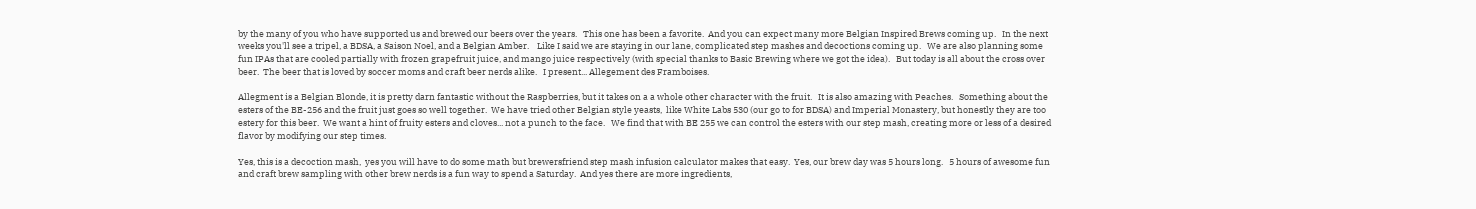by the many of you who have supported us and brewed our beers over the years.   This one has been a favorite.  And you can expect many more Belgian Inspired Brews coming up.   In the next weeks you'll see a tripel, a BDSA, a Saison Noel, and a Belgian Amber.    Like I said we are staying in our lane, complicated step mashes and decoctions coming up.   We are also planning some fun IPAs that are cooled partially with frozen grapefruit juice, and mango juice respectively (with special thanks to Basic Brewing where we got the idea).   But today is all about the cross over beer.  The beer that is loved by soccer moms and craft beer nerds alike.   I present... Allegement des Framboises.

Allegment is a Belgian Blonde, it is pretty darn fantastic without the Raspberries, but it takes on a a whole other character with the fruit.   It is also amazing with Peaches.   Something about the esters of the BE-256 and the fruit just goes so well together.  We have tried other Belgian style yeasts,  like White Labs 530 (our go to for BDSA) and Imperial Monastery, but honestly they are too estery for this beer.  We want a hint of fruity esters and cloves... not a punch to the face.   We find that with BE 255 we can control the esters with our step mash, creating more or less of a desired flavor by modifying our step times.

Yes, this is a decoction mash,  yes you will have to do some math but brewersfriend step mash infusion calculator makes that easy.  Yes, our brew day was 5 hours long.   5 hours of awesome fun and craft brew sampling with other brew nerds is a fun way to spend a Saturday.  And yes there are more ingredients,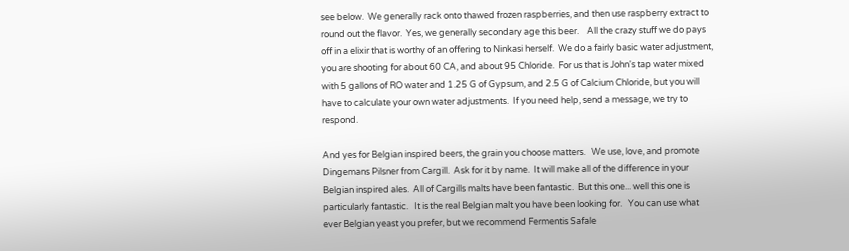see below.  We generally rack onto thawed frozen raspberries, and then use raspberry extract to round out the flavor.  Yes, we generally secondary age this beer.    All the crazy stuff we do pays off in a elixir that is worthy of an offering to Ninkasi herself.  We do a fairly basic water adjustment, you are shooting for about 60 CA, and about 95 Chloride.  For us that is John's tap water mixed with 5 gallons of RO water and 1.25 G of Gypsum, and 2.5 G of Calcium Chloride, but you will have to calculate your own water adjustments.  If you need help, send a message, we try to respond.

And yes for Belgian inspired beers, the grain you choose matters.   We use, love, and promote Dingemans Pilsner from Cargill.  Ask for it by name.  It will make all of the difference in your Belgian inspired ales.  All of Cargills malts have been fantastic.  But this one... well this one is particularly fantastic.   It is the real Belgian malt you have been looking for.   You can use what ever Belgian yeast you prefer, but we recommend Fermentis Safale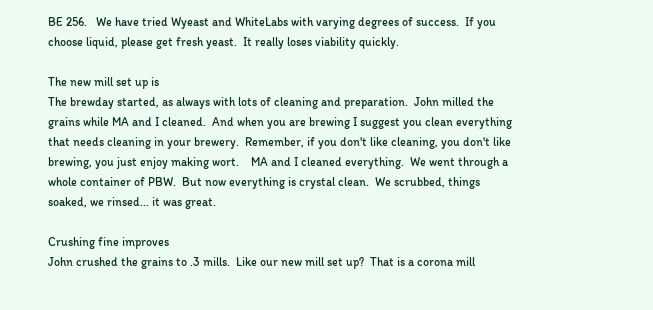BE 256.   We have tried Wyeast and WhiteLabs with varying degrees of success.  If you choose liquid, please get fresh yeast.  It really loses viability quickly.

The new mill set up is
The brewday started, as always with lots of cleaning and preparation.  John milled the grains while MA and I cleaned.  And when you are brewing I suggest you clean everything that needs cleaning in your brewery.  Remember, if you don't like cleaning, you don't like brewing, you just enjoy making wort.    MA and I cleaned everything.  We went through a whole container of PBW.  But now everything is crystal clean.  We scrubbed, things soaked, we rinsed... it was great.

Crushing fine improves
John crushed the grains to .3 mills.  Like our new mill set up?  That is a corona mill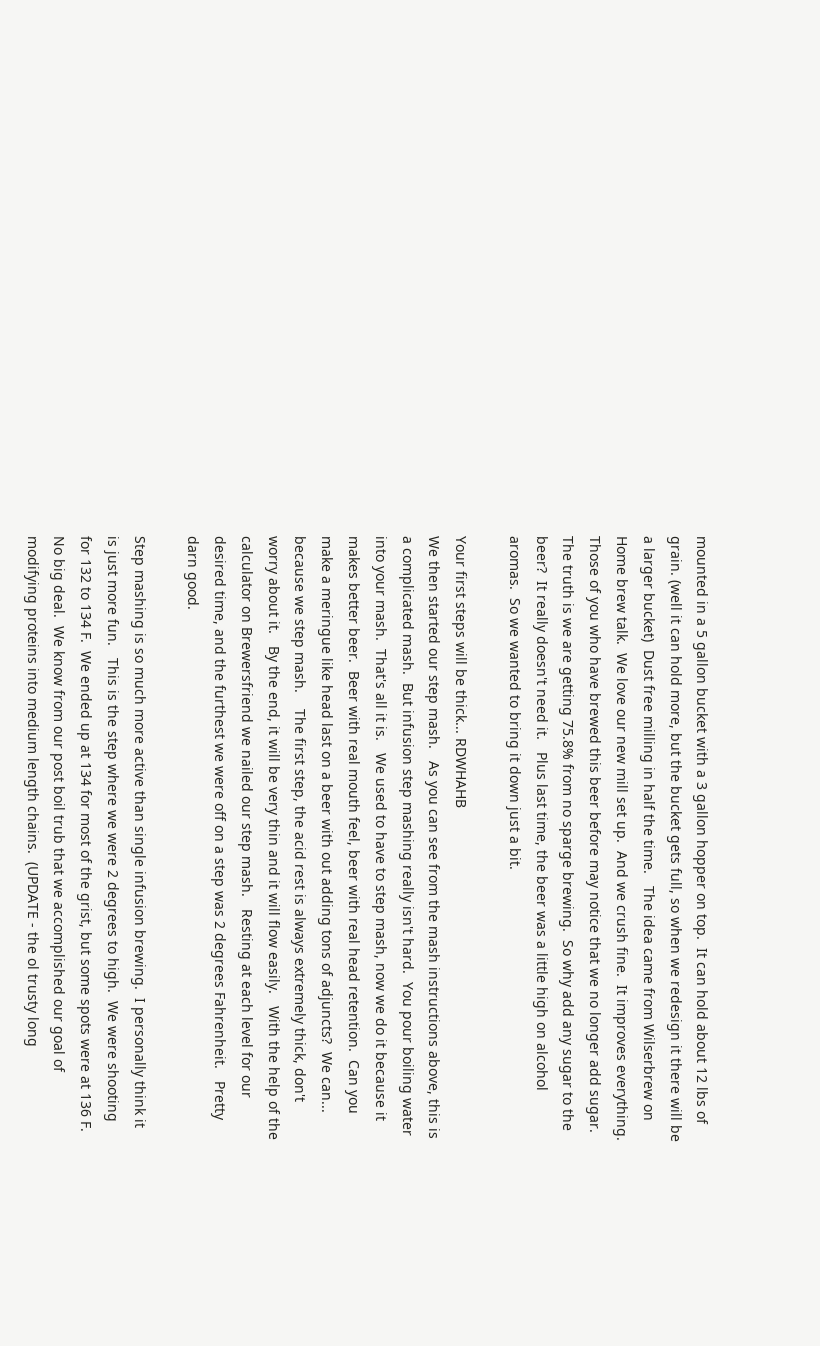mounted in a 5 gallon bucket with a 3 gallon hopper on top.  It can hold about 12 lbs of grain. (well it can hold more, but the bucket gets full, so when we redesign it there will be a larger bucket)  Dust free milling in half the time.   The idea came from Wilserbrew on Home brew talk.  We love our new mill set up.  And we crush fine.  It improves everything.   Those of you who have brewed this beer before may notice that we no longer add sugar.  The truth is we are getting 75.8% from no sparge brewing.  So why add any sugar to the beer?  It really doesn't need it.   Plus last time, the beer was a little high on alcohol aromas.  So we wanted to bring it down just a bit.

Your first steps will be thick... RDWHAHB
We then started our step mash.   As you can see from the mash instructions above, this is a complicated mash.  But infusion step mashing really isn't hard.  You pour boiling water into your mash.  That's all it is.   We used to have to step mash, now we do it because it makes better beer.  Beer with real mouth feel, beer with real head retention.  Can you make a meringue like head last on a beer with out adding tons of adjuncts?  We can... because we step mash.    The first step, the acid rest is always extremely thick, don't worry about it.   By the end, it will be very thin and it will flow easily.   With the help of the calculator on Brewersfriend we nailed our step mash.   Resting at each level for our desired time, and the furthest we were off on a step was 2 degrees Fahrenheit.   Pretty darn good.

Step mashing is so much more active than single infusion brewing.  I personally think it is just more fun.   This is the step where we were 2 degrees to high.  We were shooting for 132 to 134 F.  We ended up at 134 for most of the grist, but some spots were at 136 F.  No big deal.  We know from our post boil trub that we accomplished our goal of modifying proteins into medium length chains.  (UPDATE - the ol trusty long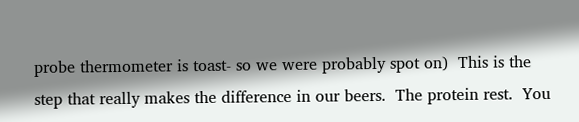probe thermometer is toast- so we were probably spot on)  This is the step that really makes the difference in our beers.  The protein rest.  You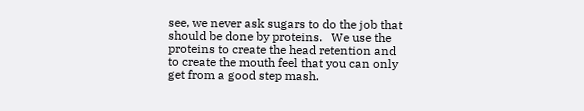see, we never ask sugars to do the job that should be done by proteins.   We use the proteins to create the head retention and to create the mouth feel that you can only get from a good step mash.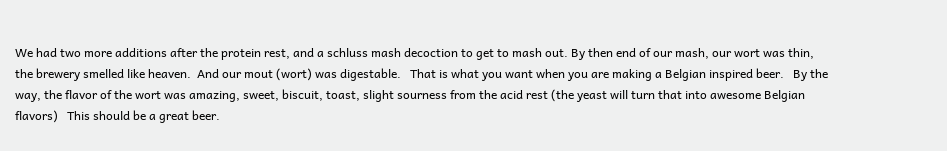We had two more additions after the protein rest, and a schluss mash decoction to get to mash out. By then end of our mash, our wort was thin, the brewery smelled like heaven.  And our mout (wort) was digestable.   That is what you want when you are making a Belgian inspired beer.   By the way, the flavor of the wort was amazing, sweet, biscuit, toast, slight sourness from the acid rest (the yeast will turn that into awesome Belgian flavors)   This should be a great beer.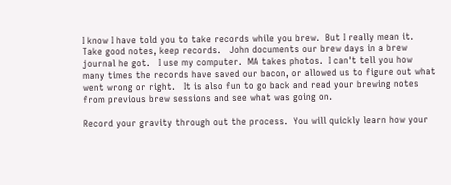I know I have told you to take records while you brew.  But I really mean it.  Take good notes, keep records.   John documents our brew days in a brew journal he got.   I use my computer.  MA takes photos.  I can't tell you how many times the records have saved our bacon, or allowed us to figure out what went wrong or right.   It is also fun to go back and read your brewing notes from previous brew sessions and see what was going on.

Record your gravity through out the process.  You will quickly learn how your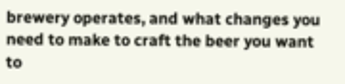brewery operates, and what changes you need to make to craft the beer you want to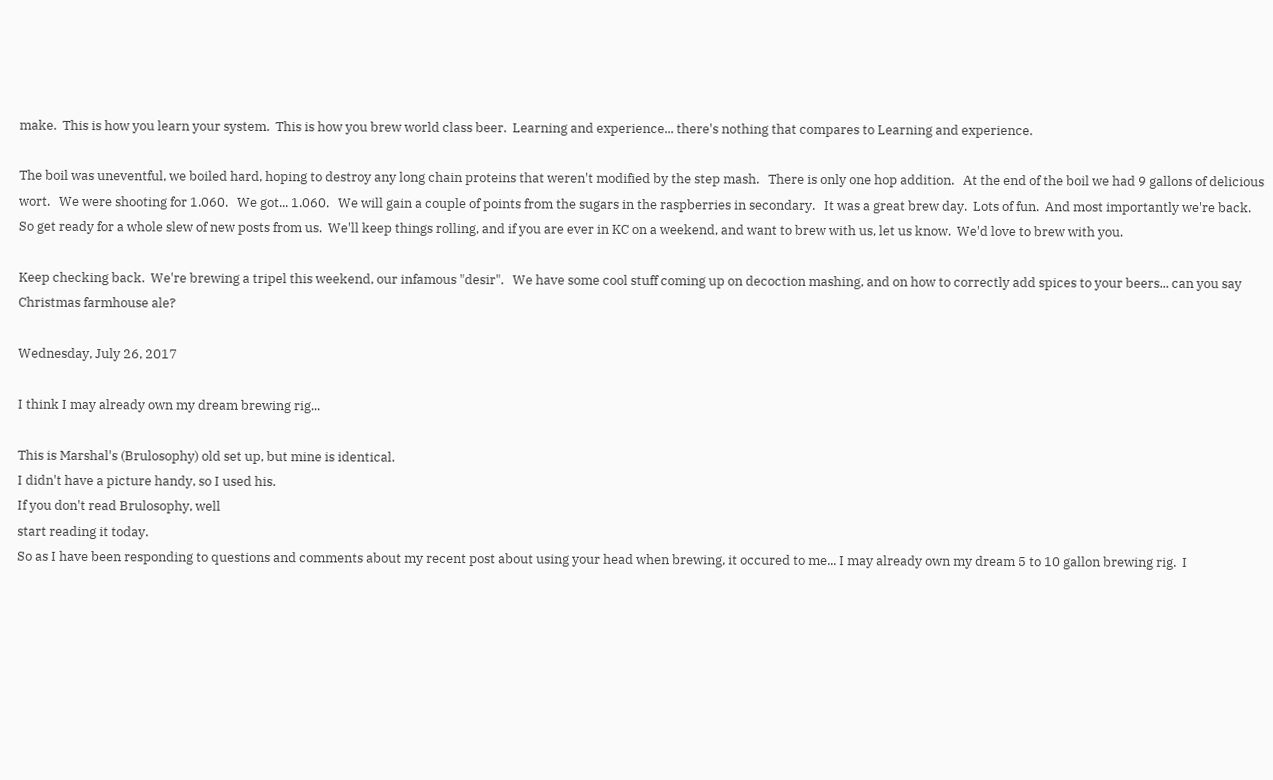make.  This is how you learn your system.  This is how you brew world class beer.  Learning and experience... there's nothing that compares to Learning and experience.

The boil was uneventful, we boiled hard, hoping to destroy any long chain proteins that weren't modified by the step mash.   There is only one hop addition.   At the end of the boil we had 9 gallons of delicious wort.   We were shooting for 1.060.   We got... 1.060.   We will gain a couple of points from the sugars in the raspberries in secondary.   It was a great brew day.  Lots of fun.  And most importantly we're back.  So get ready for a whole slew of new posts from us.  We'll keep things rolling, and if you are ever in KC on a weekend, and want to brew with us, let us know.  We'd love to brew with you.

Keep checking back.  We're brewing a tripel this weekend, our infamous "desir".   We have some cool stuff coming up on decoction mashing, and on how to correctly add spices to your beers... can you say Christmas farmhouse ale?

Wednesday, July 26, 2017

I think I may already own my dream brewing rig...

This is Marshal's (Brulosophy) old set up, but mine is identical.
I didn't have a picture handy, so I used his.
If you don't read Brulosophy, well
start reading it today.
So as I have been responding to questions and comments about my recent post about using your head when brewing, it occured to me... I may already own my dream 5 to 10 gallon brewing rig.  I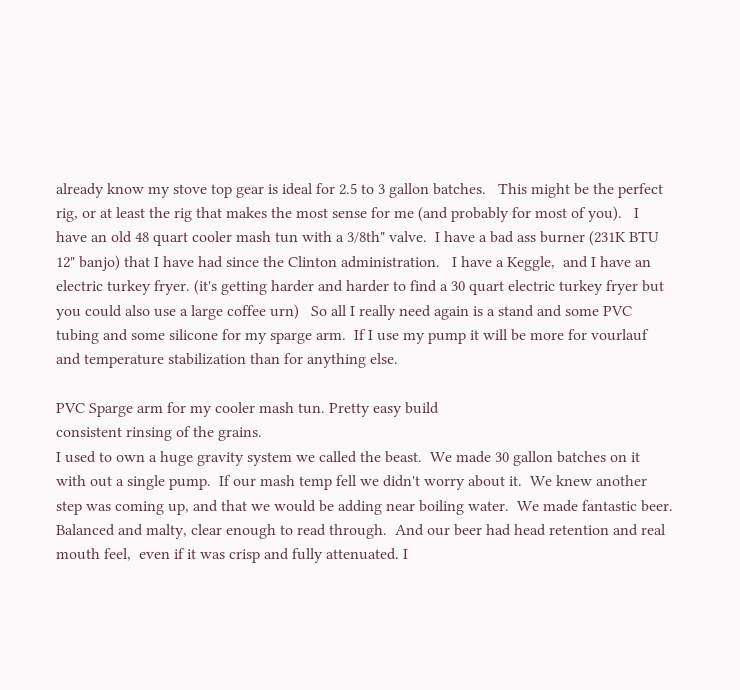already know my stove top gear is ideal for 2.5 to 3 gallon batches.   This might be the perfect rig, or at least the rig that makes the most sense for me (and probably for most of you).   I have an old 48 quart cooler mash tun with a 3/8th" valve.  I have a bad ass burner (231K BTU 12" banjo) that I have had since the Clinton administration.   I have a Keggle,  and I have an electric turkey fryer. (it's getting harder and harder to find a 30 quart electric turkey fryer but you could also use a large coffee urn)   So all I really need again is a stand and some PVC tubing and some silicone for my sparge arm.  If I use my pump it will be more for vourlauf and temperature stabilization than for anything else.

PVC Sparge arm for my cooler mash tun. Pretty easy build
consistent rinsing of the grains.
I used to own a huge gravity system we called the beast.  We made 30 gallon batches on it with out a single pump.  If our mash temp fell we didn't worry about it.  We knew another step was coming up, and that we would be adding near boiling water.  We made fantastic beer.  Balanced and malty, clear enough to read through.  And our beer had head retention and real mouth feel,  even if it was crisp and fully attenuated. I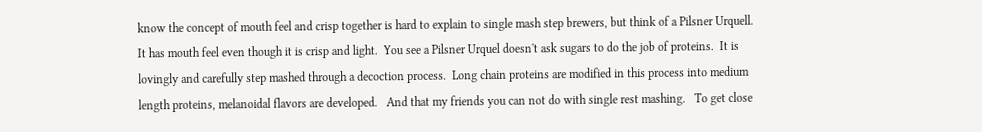know the concept of mouth feel and crisp together is hard to explain to single mash step brewers, but think of a Pilsner Urquell.  It has mouth feel even though it is crisp and light.  You see a Pilsner Urquel doesn't ask sugars to do the job of proteins.  It is lovingly and carefully step mashed through a decoction process.  Long chain proteins are modified in this process into medium length proteins, melanoidal flavors are developed.   And that my friends you can not do with single rest mashing.   To get close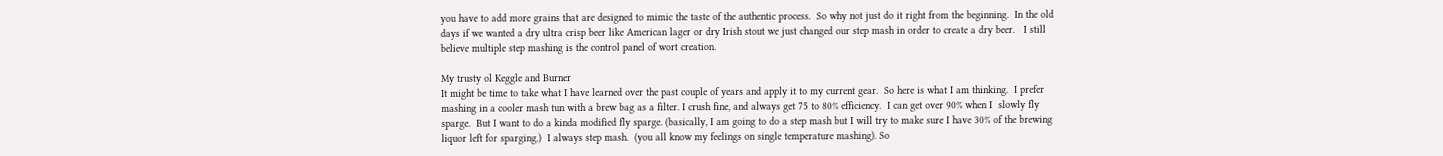you have to add more grains that are designed to mimic the taste of the authentic process.  So why not just do it right from the beginning.  In the old days if we wanted a dry ultra crisp beer like American lager or dry Irish stout we just changed our step mash in order to create a dry beer.   I still believe multiple step mashing is the control panel of wort creation.

My trusty ol Keggle and Burner
It might be time to take what I have learned over the past couple of years and apply it to my current gear.  So here is what I am thinking.  I prefer mashing in a cooler mash tun with a brew bag as a filter. I crush fine, and always get 75 to 80% efficiency.  I can get over 90% when I  slowly fly sparge.  But I want to do a kinda modified fly sparge. (basically, I am going to do a step mash but I will try to make sure I have 30% of the brewing liquor left for sparging.)  I always step mash.  (you all know my feelings on single temperature mashing). So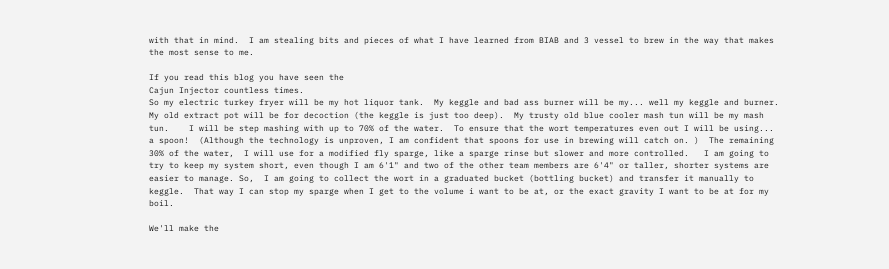with that in mind.  I am stealing bits and pieces of what I have learned from BIAB and 3 vessel to brew in the way that makes the most sense to me.

If you read this blog you have seen the
Cajun Injector countless times.
So my electric turkey fryer will be my hot liquor tank.  My keggle and bad ass burner will be my... well my keggle and burner.   My old extract pot will be for decoction (the keggle is just too deep).  My trusty old blue cooler mash tun will be my mash tun.    I will be step mashing with up to 70% of the water.  To ensure that the wort temperatures even out I will be using... a spoon!  (Although the technology is unproven, I am confident that spoons for use in brewing will catch on. )  The remaining 30% of the water,  I will use for a modified fly sparge, like a sparge rinse but slower and more controlled.   I am going to try to keep my system short, even though I am 6'1" and two of the other team members are 6'4" or taller, shorter systems are easier to manage. So,  I am going to collect the wort in a graduated bucket (bottling bucket) and transfer it manually to keggle.  That way I can stop my sparge when I get to the volume i want to be at, or the exact gravity I want to be at for my boil.

We'll make the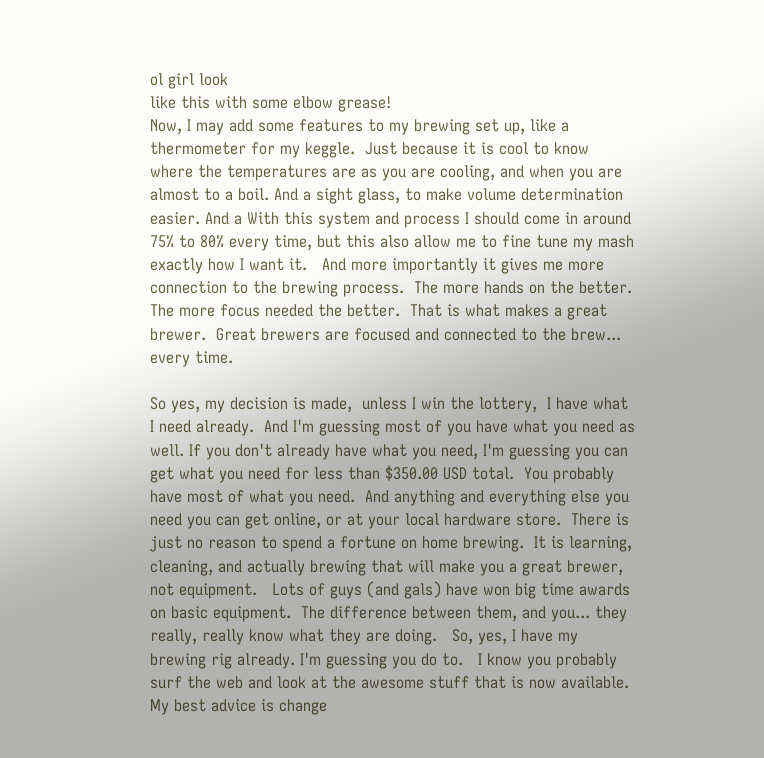ol girl look
like this with some elbow grease!
Now, I may add some features to my brewing set up, like a thermometer for my keggle.  Just because it is cool to know where the temperatures are as you are cooling, and when you are almost to a boil. And a sight glass, to make volume determination easier. And a With this system and process I should come in around 75% to 80% every time, but this also allow me to fine tune my mash exactly how I want it.   And more importantly it gives me more connection to the brewing process.  The more hands on the better. The more focus needed the better.  That is what makes a great brewer.  Great brewers are focused and connected to the brew... every time.

So yes, my decision is made,  unless I win the lottery,  I have what I need already.  And I'm guessing most of you have what you need as well. If you don't already have what you need, I'm guessing you can get what you need for less than $350.00 USD total.  You probably have most of what you need.  And anything and everything else you need you can get online, or at your local hardware store.  There is just no reason to spend a fortune on home brewing.  It is learning, cleaning, and actually brewing that will make you a great brewer, not equipment.   Lots of guys (and gals) have won big time awards on basic equipment.  The difference between them, and you... they really, really know what they are doing.   So, yes, I have my brewing rig already. I'm guessing you do to.   I know you probably surf the web and look at the awesome stuff that is now available.  My best advice is change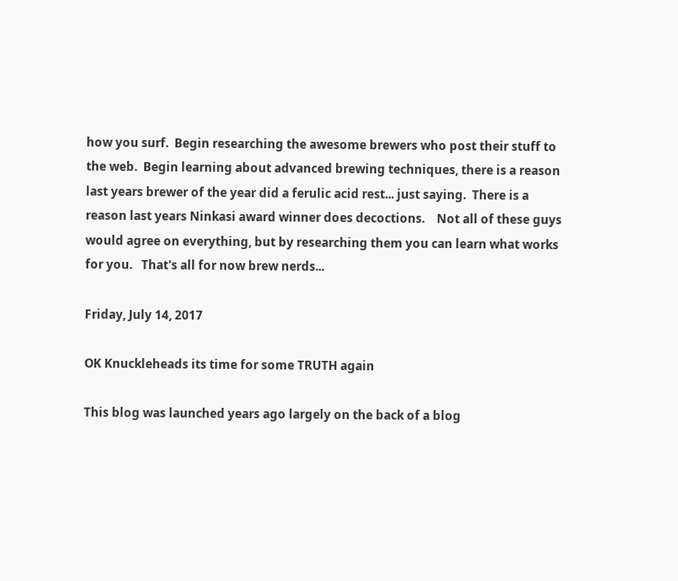how you surf.  Begin researching the awesome brewers who post their stuff to the web.  Begin learning about advanced brewing techniques, there is a reason last years brewer of the year did a ferulic acid rest... just saying.  There is a reason last years Ninkasi award winner does decoctions.    Not all of these guys would agree on everything, but by researching them you can learn what works for you.   That's all for now brew nerds...

Friday, July 14, 2017

OK Knuckleheads its time for some TRUTH again

This blog was launched years ago largely on the back of a blog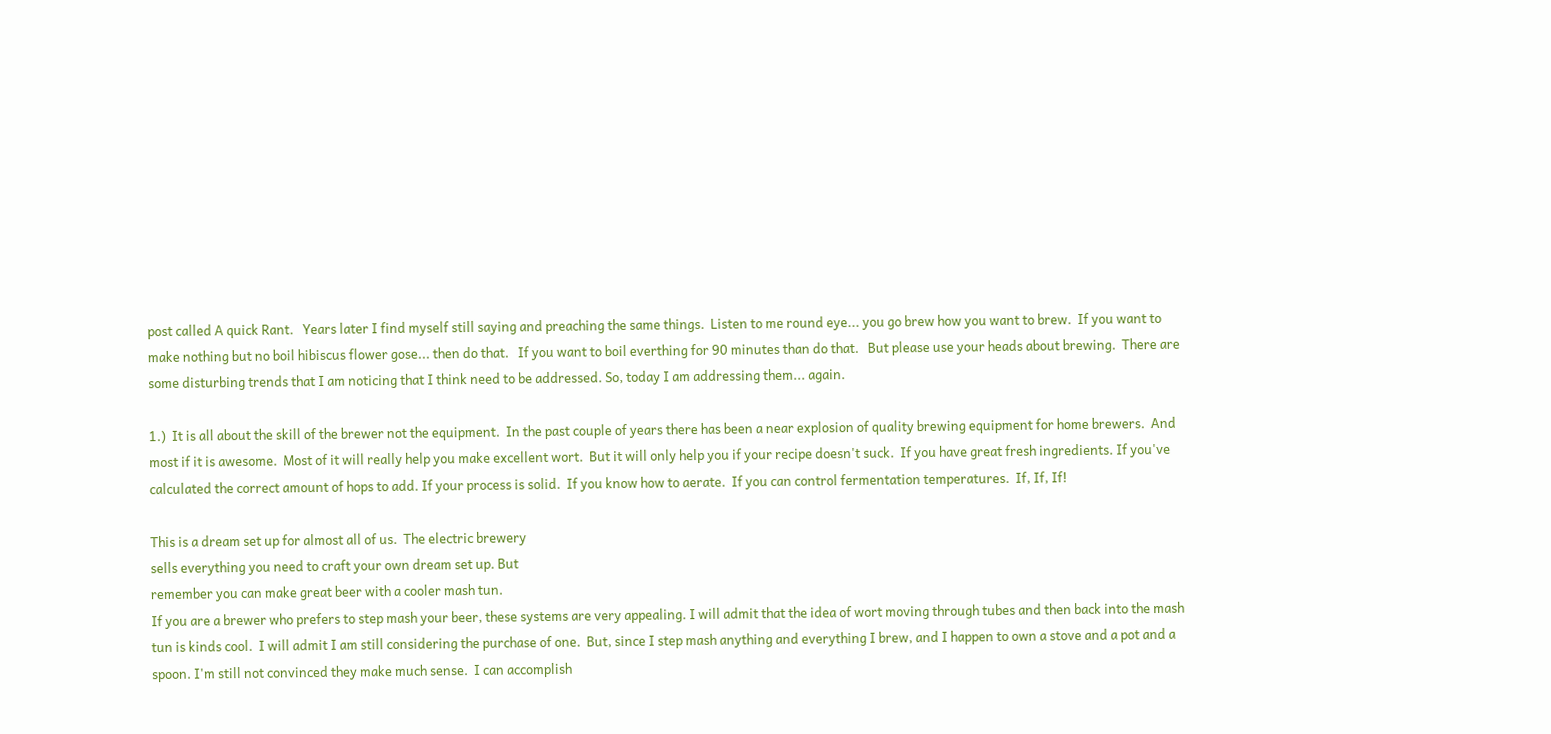post called A quick Rant.   Years later I find myself still saying and preaching the same things.  Listen to me round eye... you go brew how you want to brew.  If you want to make nothing but no boil hibiscus flower gose... then do that.   If you want to boil everthing for 90 minutes than do that.   But please use your heads about brewing.  There are some disturbing trends that I am noticing that I think need to be addressed. So, today I am addressing them... again.

1.)  It is all about the skill of the brewer not the equipment.  In the past couple of years there has been a near explosion of quality brewing equipment for home brewers.  And most if it is awesome.  Most of it will really help you make excellent wort.  But it will only help you if your recipe doesn't suck.  If you have great fresh ingredients. If you've calculated the correct amount of hops to add. If your process is solid.  If you know how to aerate.  If you can control fermentation temperatures.  If, If, If!

This is a dream set up for almost all of us.  The electric brewery
sells everything you need to craft your own dream set up. But
remember you can make great beer with a cooler mash tun.
If you are a brewer who prefers to step mash your beer, these systems are very appealing. I will admit that the idea of wort moving through tubes and then back into the mash tun is kinds cool.  I will admit I am still considering the purchase of one.  But, since I step mash anything and everything I brew, and I happen to own a stove and a pot and a spoon. I'm still not convinced they make much sense.  I can accomplish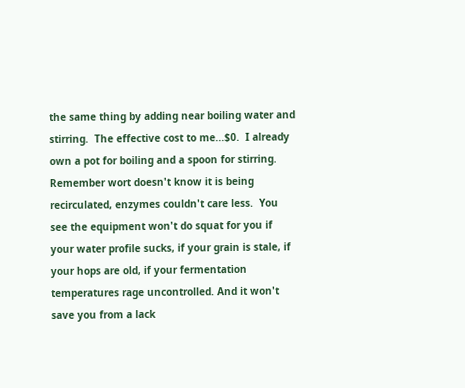the same thing by adding near boiling water and stirring.  The effective cost to me...$0.  I already own a pot for boiling and a spoon for stirring.  Remember wort doesn't know it is being recirculated, enzymes couldn't care less.  You see the equipment won't do squat for you if your water profile sucks, if your grain is stale, if your hops are old, if your fermentation temperatures rage uncontrolled. And it won't save you from a lack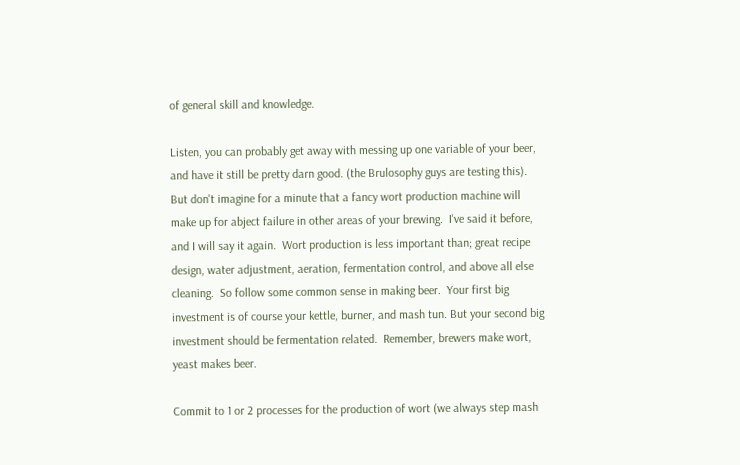of general skill and knowledge.

Listen, you can probably get away with messing up one variable of your beer, and have it still be pretty darn good. (the Brulosophy guys are testing this).  But don't imagine for a minute that a fancy wort production machine will make up for abject failure in other areas of your brewing.  I've said it before, and I will say it again.  Wort production is less important than; great recipe design, water adjustment, aeration, fermentation control, and above all else cleaning.  So follow some common sense in making beer.  Your first big investment is of course your kettle, burner, and mash tun. But your second big investment should be fermentation related.  Remember, brewers make wort, yeast makes beer.

Commit to 1 or 2 processes for the production of wort (we always step mash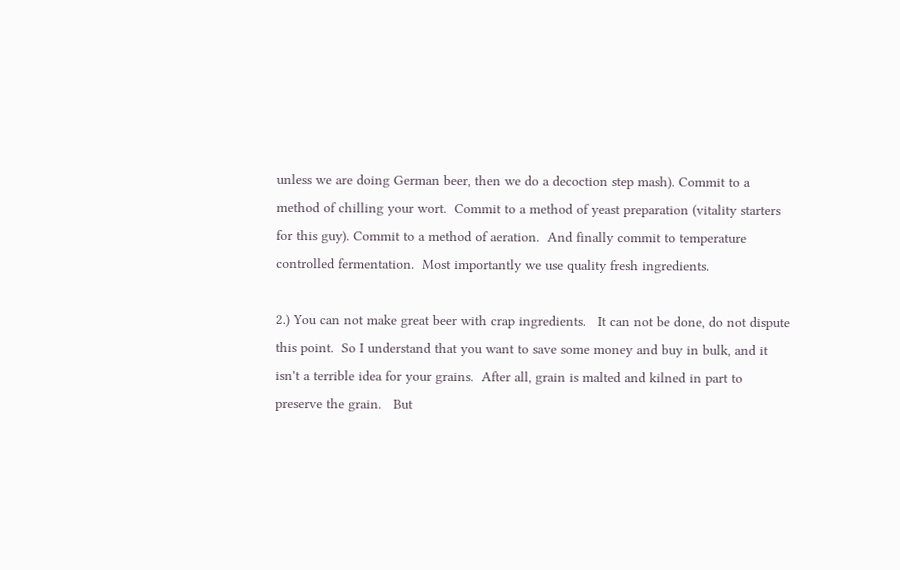unless we are doing German beer, then we do a decoction step mash). Commit to a method of chilling your wort.  Commit to a method of yeast preparation (vitality starters for this guy). Commit to a method of aeration.  And finally commit to temperature controlled fermentation.  Most importantly we use quality fresh ingredients.

2.) You can not make great beer with crap ingredients.   It can not be done, do not dispute this point.  So I understand that you want to save some money and buy in bulk, and it isn't a terrible idea for your grains.  After all, grain is malted and kilned in part to preserve the grain.   But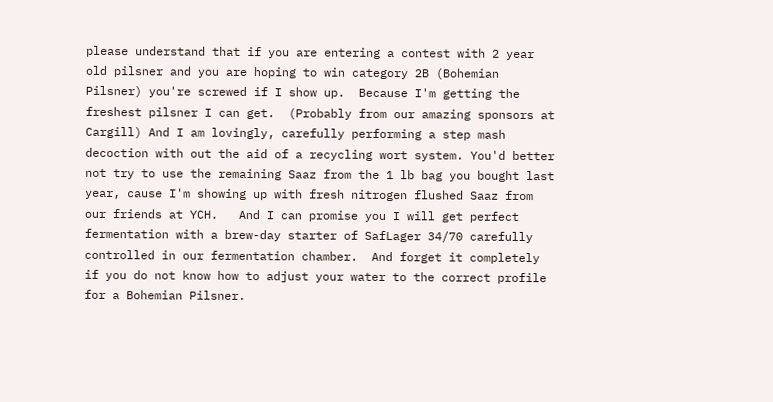please understand that if you are entering a contest with 2 year old pilsner and you are hoping to win category 2B (Bohemian Pilsner) you're screwed if I show up.  Because I'm getting the freshest pilsner I can get.  (Probably from our amazing sponsors at Cargill) And I am lovingly, carefully performing a step mash decoction with out the aid of a recycling wort system. You'd better not try to use the remaining Saaz from the 1 lb bag you bought last year, cause I'm showing up with fresh nitrogen flushed Saaz from our friends at YCH.   And I can promise you I will get perfect fermentation with a brew-day starter of SafLager 34/70 carefully controlled in our fermentation chamber.  And forget it completely if you do not know how to adjust your water to the correct profile for a Bohemian Pilsner.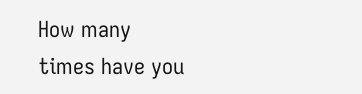How many times have you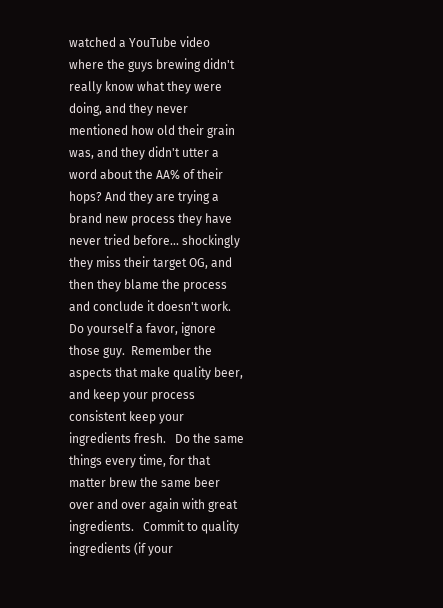watched a YouTube video where the guys brewing didn't really know what they were doing, and they never mentioned how old their grain was, and they didn't utter a word about the AA% of their hops? And they are trying a brand new process they have never tried before... shockingly they miss their target OG, and then they blame the process and conclude it doesn't work.  Do yourself a favor, ignore those guy.  Remember the aspects that make quality beer, and keep your process consistent keep your ingredients fresh.   Do the same things every time, for that matter brew the same beer over and over again with great ingredients.   Commit to quality ingredients (if your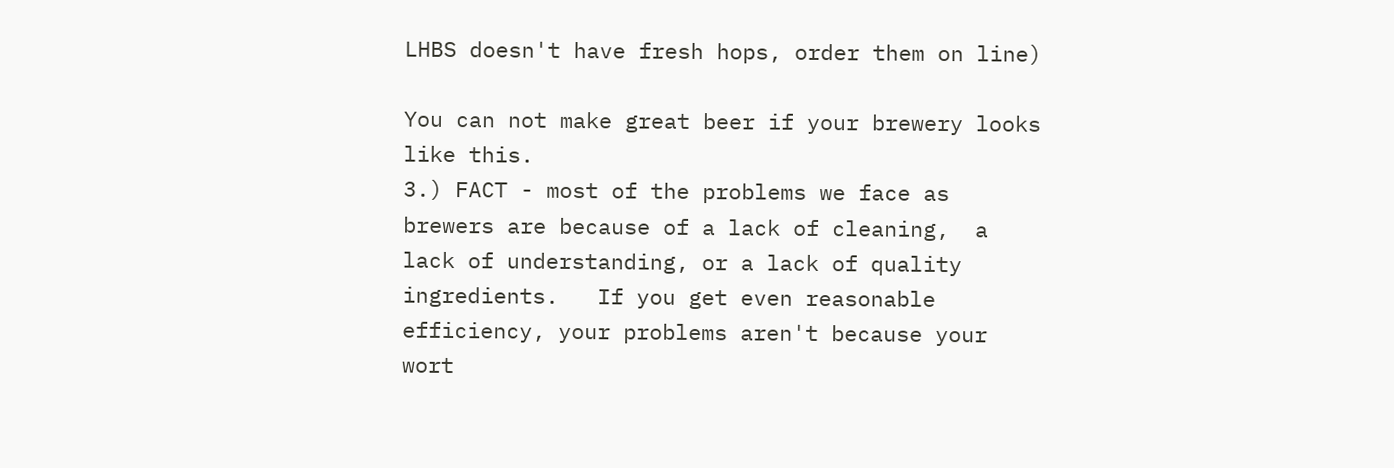LHBS doesn't have fresh hops, order them on line)

You can not make great beer if your brewery looks like this.
3.) FACT - most of the problems we face as brewers are because of a lack of cleaning,  a lack of understanding, or a lack of quality ingredients.   If you get even reasonable efficiency, your problems aren't because your wort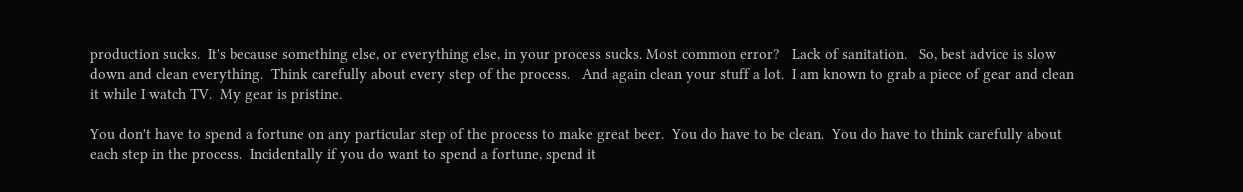production sucks.  It's because something else, or everything else, in your process sucks. Most common error?   Lack of sanitation.   So, best advice is slow down and clean everything.  Think carefully about every step of the process.   And again clean your stuff a lot.  I am known to grab a piece of gear and clean it while I watch TV.  My gear is pristine.

You don't have to spend a fortune on any particular step of the process to make great beer.  You do have to be clean.  You do have to think carefully about each step in the process.  Incidentally if you do want to spend a fortune, spend it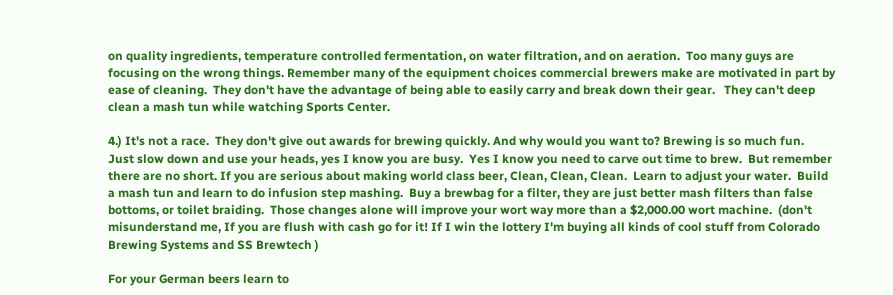on quality ingredients, temperature controlled fermentation, on water filtration, and on aeration.  Too many guys are focusing on the wrong things. Remember many of the equipment choices commercial brewers make are motivated in part by ease of cleaning.  They don't have the advantage of being able to easily carry and break down their gear.   They can't deep clean a mash tun while watching Sports Center.

4.) It's not a race.  They don't give out awards for brewing quickly. And why would you want to? Brewing is so much fun.   Just slow down and use your heads, yes I know you are busy.  Yes I know you need to carve out time to brew.  But remember there are no short. If you are serious about making world class beer, Clean, Clean, Clean.  Learn to adjust your water.  Build a mash tun and learn to do infusion step mashing.  Buy a brewbag for a filter, they are just better mash filters than false bottoms, or toilet braiding.  Those changes alone will improve your wort way more than a $2,000.00 wort machine.  (don't misunderstand me, If you are flush with cash go for it! If I win the lottery I'm buying all kinds of cool stuff from Colorado Brewing Systems and SS Brewtech )

For your German beers learn to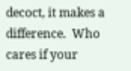decoct, it makes a difference.  Who cares if your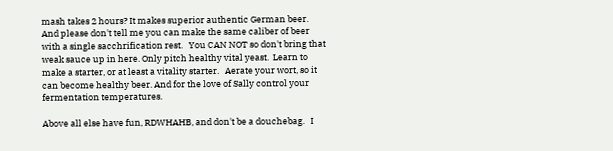mash takes 2 hours? It makes superior authentic German beer.  And please don't tell me you can make the same caliber of beer with a single sacchrification rest.   You CAN NOT so don't bring that weak sauce up in here. Only pitch healthy vital yeast.  Learn to make a starter, or at least a vitality starter.   Aerate your wort, so it can become healthy beer. And for the love of Sally control your fermentation temperatures.

Above all else have fun, RDWHAHB, and don't be a douchebag.   I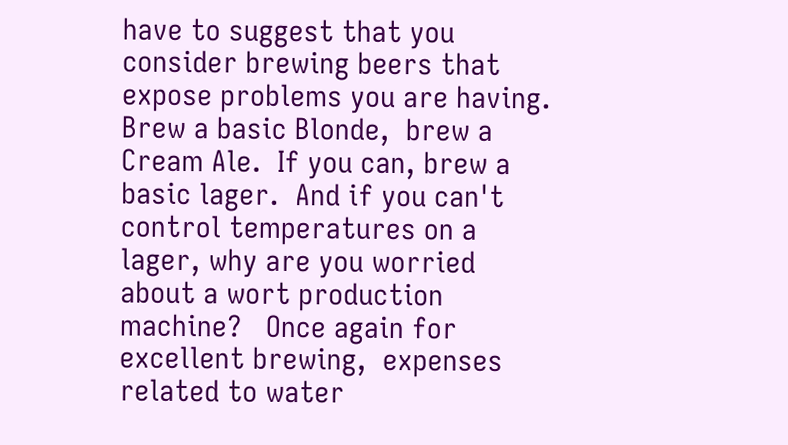have to suggest that you consider brewing beers that expose problems you are having.  Brew a basic Blonde,  brew a Cream Ale.  If you can, brew a basic lager.  And if you can't control temperatures on a lager, why are you worried about a wort production machine?   Once again for excellent brewing,  expenses related to water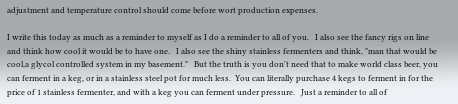adjustment and temperature control should come before wort production expenses.

I write this today as much as a reminder to myself as I do a reminder to all of you.   I also see the fancy rigs on line and think how cool it would be to have one.   I also see the shiny stainless fermenters and think, "man that would be cool,a glycol controlled system in my basement."   But the truth is you don't need that to make world class beer, you can ferment in a keg, or in a stainless steel pot for much less.  You can literally purchase 4 kegs to ferment in for the price of 1 stainless fermenter, and with a keg you can ferment under pressure.   Just a reminder to all of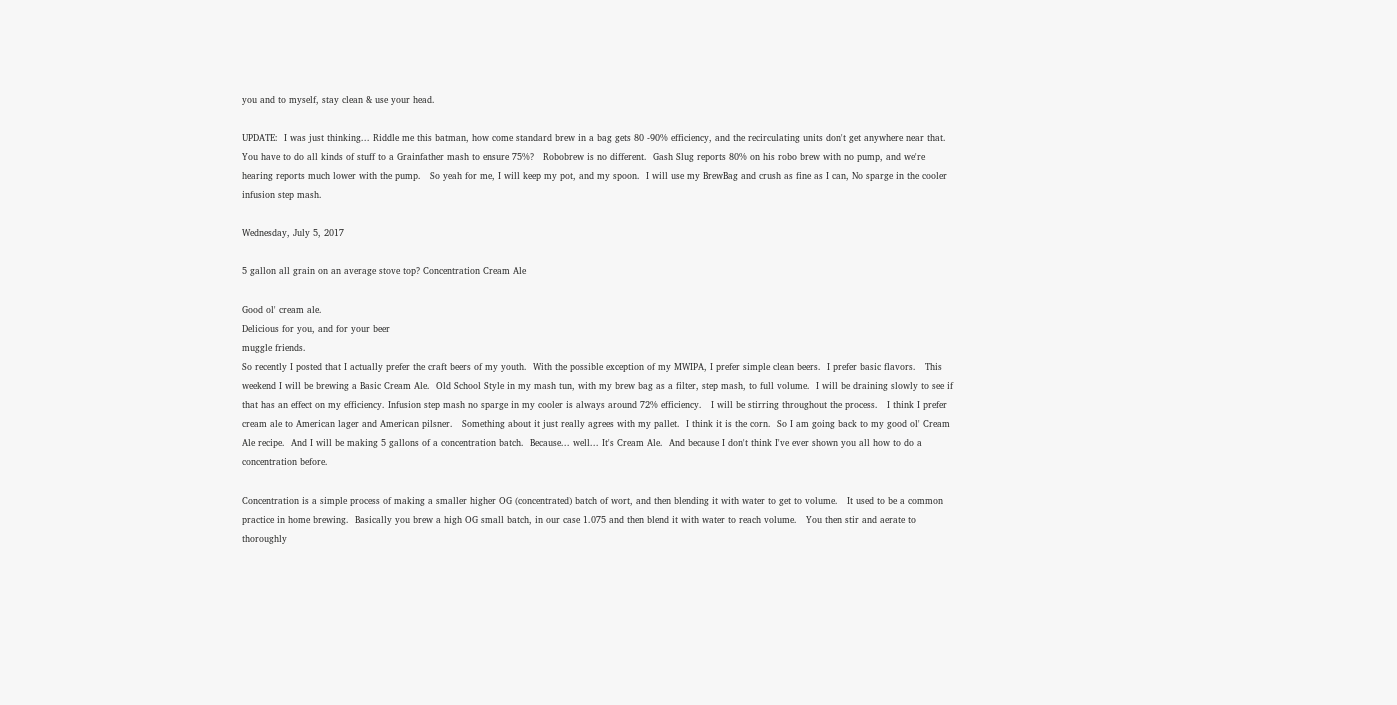you and to myself, stay clean & use your head.

UPDATE:  I was just thinking... Riddle me this batman, how come standard brew in a bag gets 80 -90% efficiency, and the recirculating units don't get anywhere near that.  You have to do all kinds of stuff to a Grainfather mash to ensure 75%?   Robobrew is no different.  Gash Slug reports 80% on his robo brew with no pump, and we're hearing reports much lower with the pump.   So yeah for me, I will keep my pot, and my spoon.  I will use my BrewBag and crush as fine as I can, No sparge in the cooler infusion step mash.

Wednesday, July 5, 2017

5 gallon all grain on an average stove top? Concentration Cream Ale

Good ol' cream ale.
Delicious for you, and for your beer
muggle friends.
So recently I posted that I actually prefer the craft beers of my youth.  With the possible exception of my MWIPA, I prefer simple clean beers.  I prefer basic flavors.   This weekend I will be brewing a Basic Cream Ale.  Old School Style in my mash tun, with my brew bag as a filter, step mash, to full volume.  I will be draining slowly to see if that has an effect on my efficiency. Infusion step mash no sparge in my cooler is always around 72% efficiency.   I will be stirring throughout the process.   I think I prefer cream ale to American lager and American pilsner.   Something about it just really agrees with my pallet.  I think it is the corn.  So I am going back to my good ol' Cream Ale recipe.  And I will be making 5 gallons of a concentration batch.  Because... well... It's Cream Ale.  And because I don't think I've ever shown you all how to do a concentration before.

Concentration is a simple process of making a smaller higher OG (concentrated) batch of wort, and then blending it with water to get to volume.   It used to be a common practice in home brewing.  Basically you brew a high OG small batch, in our case 1.075 and then blend it with water to reach volume.   You then stir and aerate to thoroughly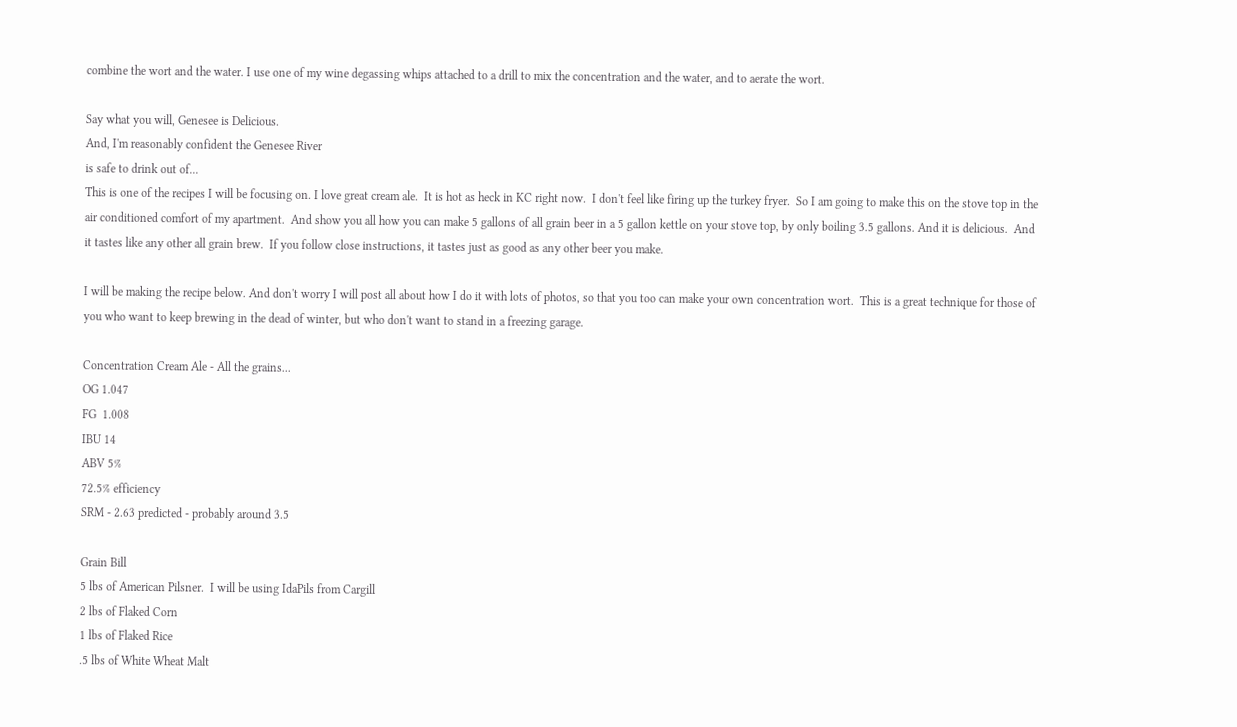combine the wort and the water. I use one of my wine degassing whips attached to a drill to mix the concentration and the water, and to aerate the wort.

Say what you will, Genesee is Delicious.
And, I'm reasonably confident the Genesee River
is safe to drink out of...
This is one of the recipes I will be focusing on. I love great cream ale.  It is hot as heck in KC right now.  I don't feel like firing up the turkey fryer.  So I am going to make this on the stove top in the air conditioned comfort of my apartment.  And show you all how you can make 5 gallons of all grain beer in a 5 gallon kettle on your stove top, by only boiling 3.5 gallons. And it is delicious.  And it tastes like any other all grain brew.  If you follow close instructions, it tastes just as good as any other beer you make.

I will be making the recipe below. And don't worry I will post all about how I do it with lots of photos, so that you too can make your own concentration wort.  This is a great technique for those of you who want to keep brewing in the dead of winter, but who don't want to stand in a freezing garage.

Concentration Cream Ale - All the grains...
OG 1.047
FG  1.008
IBU 14
ABV 5%
72.5% efficiency
SRM - 2.63 predicted - probably around 3.5

Grain Bill
5 lbs of American Pilsner.  I will be using IdaPils from Cargill
2 lbs of Flaked Corn
1 lbs of Flaked Rice
.5 lbs of White Wheat Malt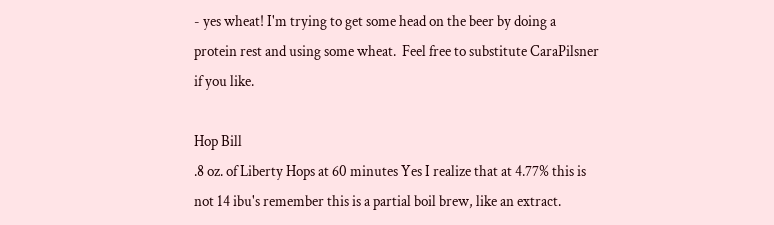- yes wheat! I'm trying to get some head on the beer by doing a protein rest and using some wheat.  Feel free to substitute CaraPilsner if you like.

Hop Bill
.8 oz. of Liberty Hops at 60 minutes Yes I realize that at 4.77% this is not 14 ibu's remember this is a partial boil brew, like an extract.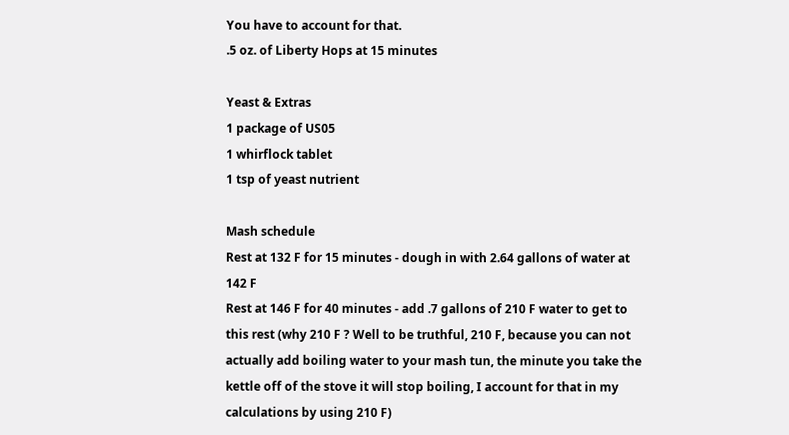You have to account for that.
.5 oz. of Liberty Hops at 15 minutes

Yeast & Extras
1 package of US05
1 whirflock tablet
1 tsp of yeast nutrient

Mash schedule
Rest at 132 F for 15 minutes - dough in with 2.64 gallons of water at 142 F
Rest at 146 F for 40 minutes - add .7 gallons of 210 F water to get to this rest (why 210 F ? Well to be truthful, 210 F, because you can not actually add boiling water to your mash tun, the minute you take the kettle off of the stove it will stop boiling, I account for that in my calculations by using 210 F)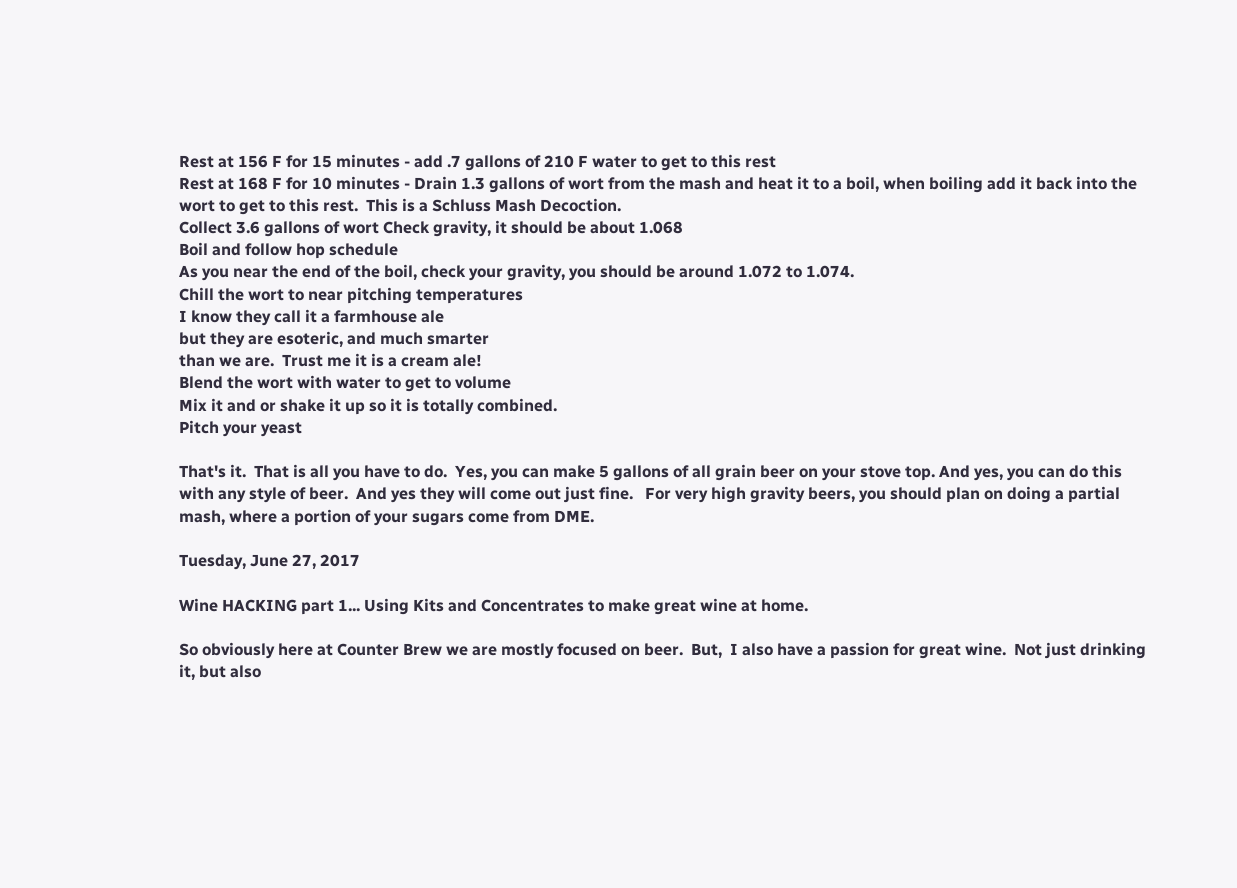Rest at 156 F for 15 minutes - add .7 gallons of 210 F water to get to this rest
Rest at 168 F for 10 minutes - Drain 1.3 gallons of wort from the mash and heat it to a boil, when boiling add it back into the wort to get to this rest.  This is a Schluss Mash Decoction.
Collect 3.6 gallons of wort Check gravity, it should be about 1.068
Boil and follow hop schedule
As you near the end of the boil, check your gravity, you should be around 1.072 to 1.074.
Chill the wort to near pitching temperatures
I know they call it a farmhouse ale
but they are esoteric, and much smarter
than we are.  Trust me it is a cream ale!
Blend the wort with water to get to volume
Mix it and or shake it up so it is totally combined.
Pitch your yeast

That's it.  That is all you have to do.  Yes, you can make 5 gallons of all grain beer on your stove top. And yes, you can do this with any style of beer.  And yes they will come out just fine.   For very high gravity beers, you should plan on doing a partial mash, where a portion of your sugars come from DME.

Tuesday, June 27, 2017

Wine HACKING part 1... Using Kits and Concentrates to make great wine at home.

So obviously here at Counter Brew we are mostly focused on beer.  But,  I also have a passion for great wine.  Not just drinking it, but also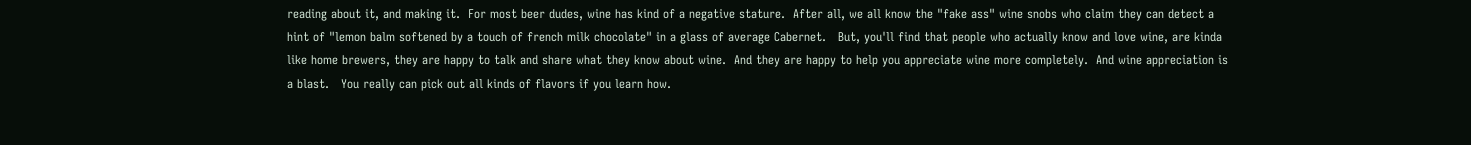reading about it, and making it.  For most beer dudes, wine has kind of a negative stature.  After all, we all know the "fake ass" wine snobs who claim they can detect a hint of "lemon balm softened by a touch of french milk chocolate" in a glass of average Cabernet.   But, you'll find that people who actually know and love wine, are kinda like home brewers, they are happy to talk and share what they know about wine.  And they are happy to help you appreciate wine more completely.  And wine appreciation is a blast.   You really can pick out all kinds of flavors if you learn how.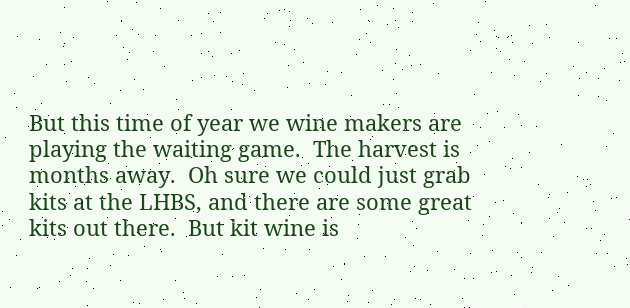But this time of year we wine makers are playing the waiting game.  The harvest is months away.  Oh sure we could just grab kits at the LHBS, and there are some great kits out there.  But kit wine is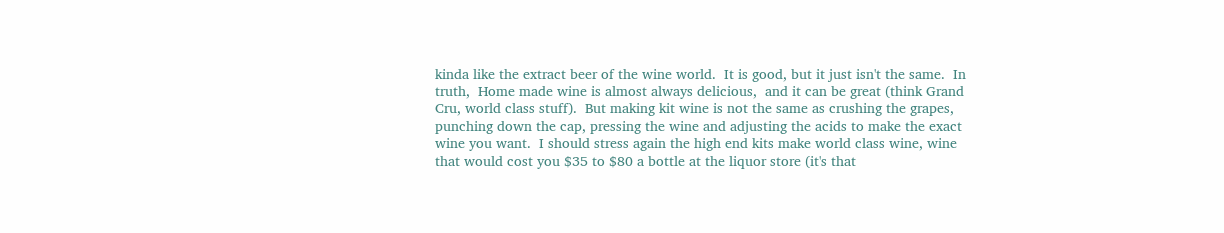kinda like the extract beer of the wine world.  It is good, but it just isn't the same.  In truth,  Home made wine is almost always delicious,  and it can be great (think Grand Cru, world class stuff).  But making kit wine is not the same as crushing the grapes, punching down the cap, pressing the wine and adjusting the acids to make the exact wine you want.  I should stress again the high end kits make world class wine, wine that would cost you $35 to $80 a bottle at the liquor store (it's that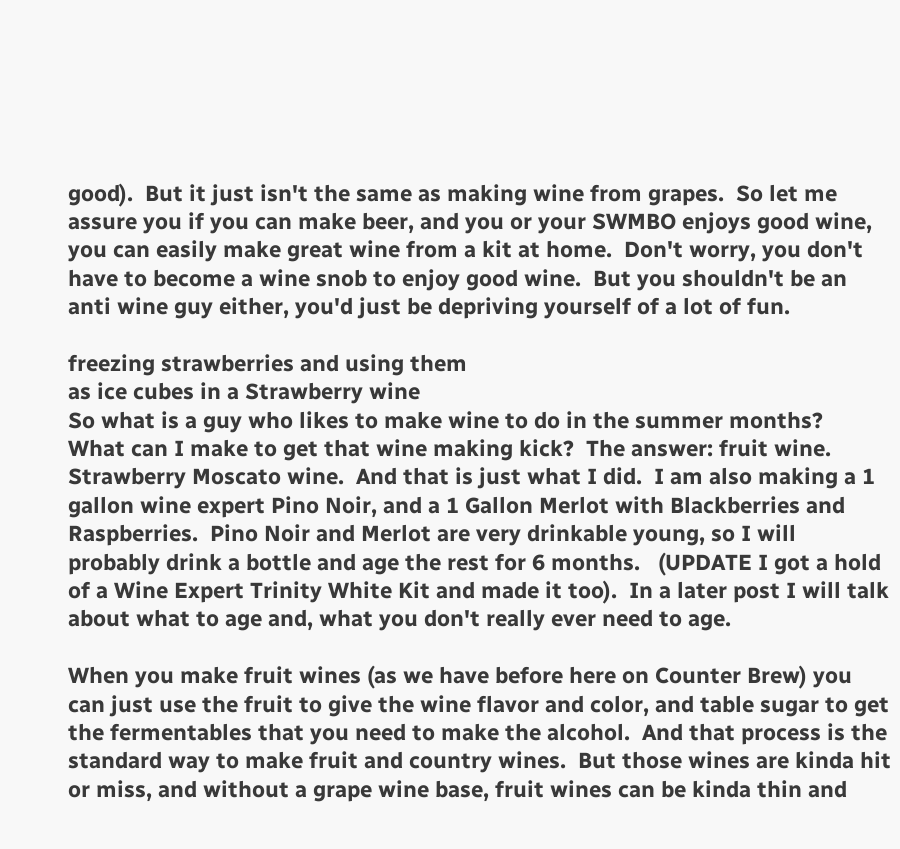good).  But it just isn't the same as making wine from grapes.  So let me assure you if you can make beer, and you or your SWMBO enjoys good wine, you can easily make great wine from a kit at home.  Don't worry, you don't have to become a wine snob to enjoy good wine.  But you shouldn't be an anti wine guy either, you'd just be depriving yourself of a lot of fun.

freezing strawberries and using them
as ice cubes in a Strawberry wine
So what is a guy who likes to make wine to do in the summer months?  What can I make to get that wine making kick?  The answer: fruit wine.  Strawberry Moscato wine.  And that is just what I did.  I am also making a 1 gallon wine expert Pino Noir, and a 1 Gallon Merlot with Blackberries and Raspberries.  Pino Noir and Merlot are very drinkable young, so I will probably drink a bottle and age the rest for 6 months.   (UPDATE I got a hold of a Wine Expert Trinity White Kit and made it too).  In a later post I will talk about what to age and, what you don't really ever need to age.

When you make fruit wines (as we have before here on Counter Brew) you can just use the fruit to give the wine flavor and color, and table sugar to get the fermentables that you need to make the alcohol.  And that process is the standard way to make fruit and country wines.  But those wines are kinda hit or miss, and without a grape wine base, fruit wines can be kinda thin and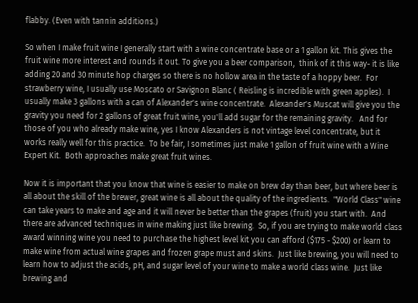flabby. (Even with tannin additions.)

So when I make fruit wine I generally start with a wine concentrate base or a 1 gallon kit. This gives the fruit wine more interest and rounds it out. To give you a beer comparison,  think of it this way- it is like adding 20 and 30 minute hop charges so there is no hollow area in the taste of a hoppy beer.  For strawberry wine, I usually use Moscato or Savignon Blanc ( Reisling is incredible with green apples).  I usually make 3 gallons with a can of Alexander's wine concentrate.  Alexander's Muscat will give you the gravity you need for 2 gallons of great fruit wine, you'll add sugar for the remaining gravity.   And for those of you who already make wine, yes I know Alexanders is not vintage level concentrate, but it works really well for this practice.  To be fair, I sometimes just make 1 gallon of fruit wine with a Wine Expert Kit.  Both approaches make great fruit wines.

Now it is important that you know that wine is easier to make on brew day than beer, but where beer is all about the skill of the brewer, great wine is all about the quality of the ingredients.  "World Class" wine can take years to make and age and it will never be better than the grapes (fruit) you start with.  And there are advanced techniques in wine making just like brewing.  So, if you are trying to make world class award winning wine you need to purchase the highest level kit you can afford ($175 - $200) or learn to make wine from actual wine grapes and frozen grape must and skins.  Just like brewing, you will need to learn how to adjust the acids, pH, and sugar level of your wine to make a world class wine.  Just like brewing and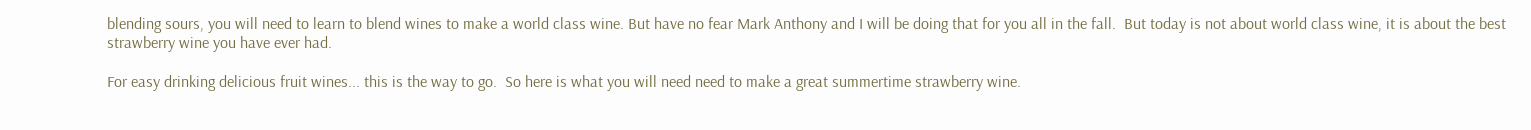blending sours, you will need to learn to blend wines to make a world class wine. But have no fear Mark Anthony and I will be doing that for you all in the fall.  But today is not about world class wine, it is about the best strawberry wine you have ever had.

For easy drinking delicious fruit wines... this is the way to go.  So here is what you will need need to make a great summertime strawberry wine.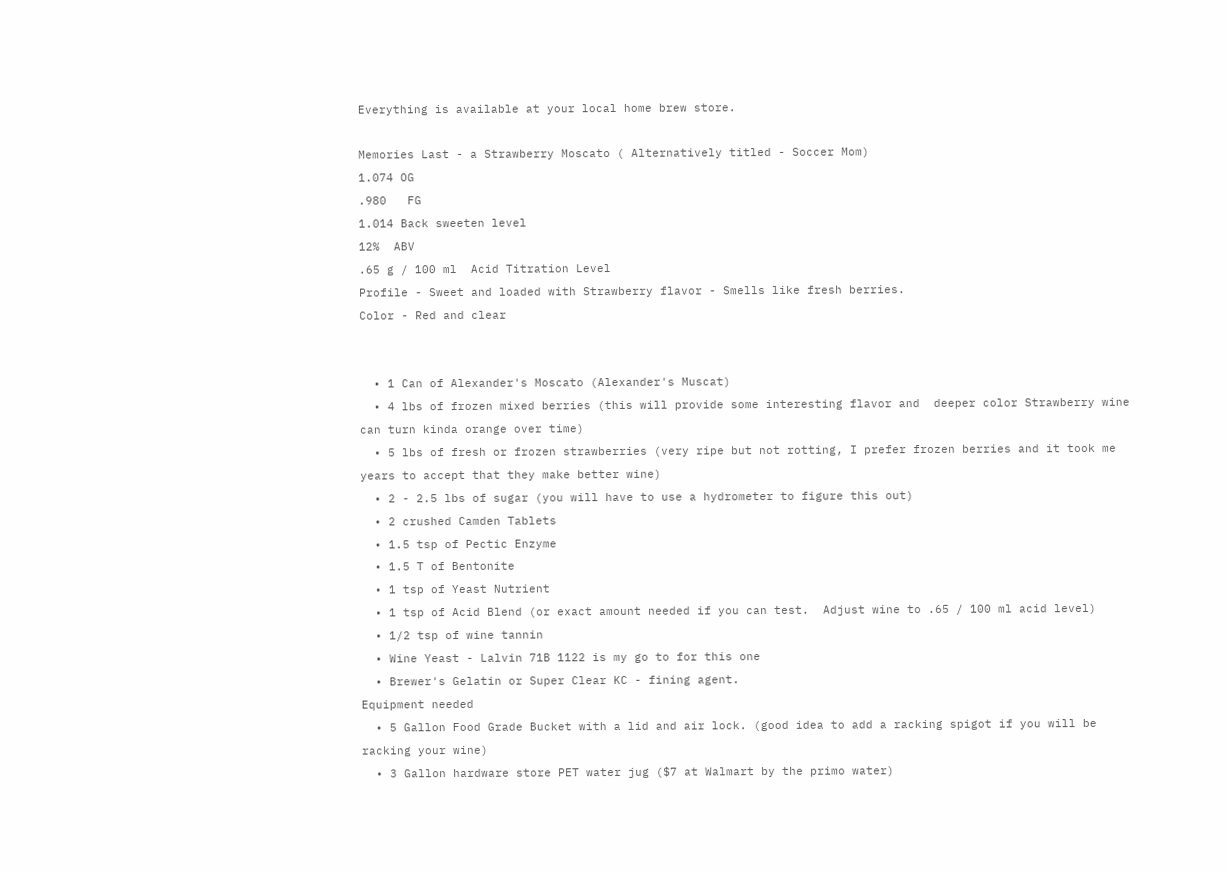Everything is available at your local home brew store.

Memories Last - a Strawberry Moscato ( Alternatively titled - Soccer Mom)
1.074 OG
.980   FG
1.014 Back sweeten level
12%  ABV
.65 g / 100 ml  Acid Titration Level
Profile - Sweet and loaded with Strawberry flavor - Smells like fresh berries.
Color - Red and clear


  • 1 Can of Alexander's Moscato (Alexander's Muscat)
  • 4 lbs of frozen mixed berries (this will provide some interesting flavor and  deeper color Strawberry wine can turn kinda orange over time)
  • 5 lbs of fresh or frozen strawberries (very ripe but not rotting, I prefer frozen berries and it took me years to accept that they make better wine)
  • 2 - 2.5 lbs of sugar (you will have to use a hydrometer to figure this out)
  • 2 crushed Camden Tablets
  • 1.5 tsp of Pectic Enzyme
  • 1.5 T of Bentonite
  • 1 tsp of Yeast Nutrient
  • 1 tsp of Acid Blend (or exact amount needed if you can test.  Adjust wine to .65 / 100 ml acid level)
  • 1/2 tsp of wine tannin
  • Wine Yeast - Lalvin 71B 1122 is my go to for this one
  • Brewer's Gelatin or Super Clear KC - fining agent.
Equipment needed
  • 5 Gallon Food Grade Bucket with a lid and air lock. (good idea to add a racking spigot if you will be racking your wine)
  • 3 Gallon hardware store PET water jug ($7 at Walmart by the primo water)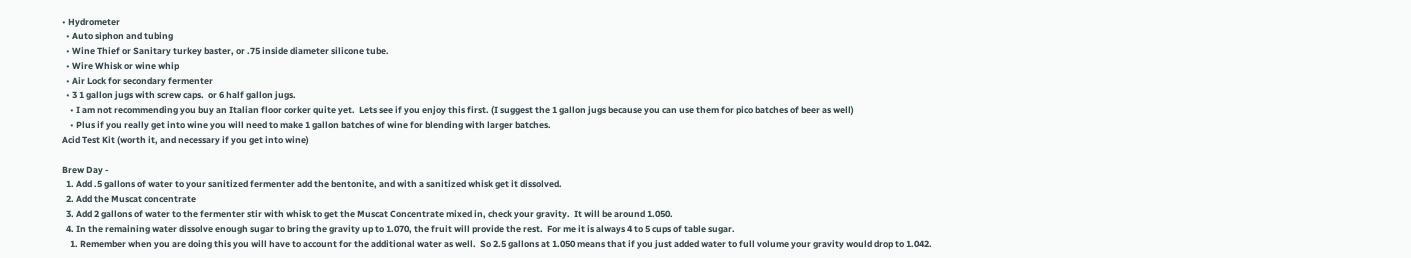• Hydrometer
  • Auto siphon and tubing
  • Wine Thief or Sanitary turkey baster, or .75 inside diameter silicone tube.
  • Wire Whisk or wine whip
  • Air Lock for secondary fermenter
  • 3 1 gallon jugs with screw caps.  or 6 half gallon jugs.
    • I am not recommending you buy an Italian floor corker quite yet.  Lets see if you enjoy this first. (I suggest the 1 gallon jugs because you can use them for pico batches of beer as well)
    • Plus if you really get into wine you will need to make 1 gallon batches of wine for blending with larger batches.
Acid Test Kit (worth it, and necessary if you get into wine)

Brew Day -
  1. Add .5 gallons of water to your sanitized fermenter add the bentonite, and with a sanitized whisk get it dissolved.
  2. Add the Muscat concentrate
  3. Add 2 gallons of water to the fermenter stir with whisk to get the Muscat Concentrate mixed in, check your gravity.  It will be around 1.050.
  4. In the remaining water dissolve enough sugar to bring the gravity up to 1.070, the fruit will provide the rest.  For me it is always 4 to 5 cups of table sugar.
    1. Remember when you are doing this you will have to account for the additional water as well.  So 2.5 gallons at 1.050 means that if you just added water to full volume your gravity would drop to 1.042.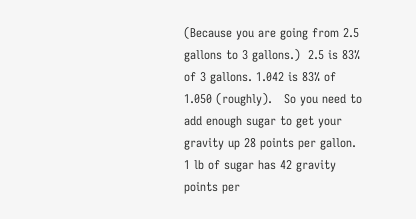(Because you are going from 2.5 gallons to 3 gallons.)  2.5 is 83% of 3 gallons. 1.042 is 83% of 1.050 (roughly).   So you need to add enough sugar to get your gravity up 28 points per gallon.  1 lb of sugar has 42 gravity points per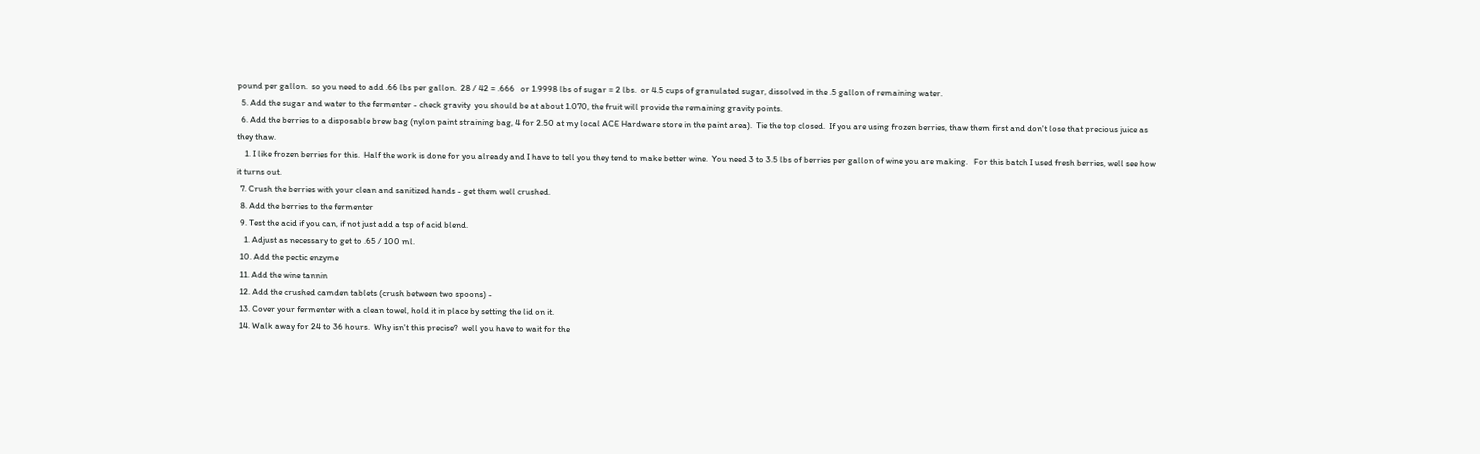pound per gallon.  so you need to add .66 lbs per gallon.  28 / 42 = .666   or 1.9998 lbs of sugar = 2 lbs.  or 4.5 cups of granulated sugar, dissolved in the .5 gallon of remaining water.
  5. Add the sugar and water to the fermenter - check gravity  you should be at about 1.070, the fruit will provide the remaining gravity points.
  6. Add the berries to a disposable brew bag (nylon paint straining bag, 4 for 2.50 at my local ACE Hardware store in the paint area).  Tie the top closed.  If you are using frozen berries, thaw them first and don't lose that precious juice as they thaw.
    1. I like frozen berries for this.  Half the work is done for you already and I have to tell you they tend to make better wine.  You need 3 to 3.5 lbs of berries per gallon of wine you are making.   For this batch I used fresh berries, well see how it turns out.
  7. Crush the berries with your clean and sanitized hands - get them well crushed.
  8. Add the berries to the fermenter
  9. Test the acid if you can, if not just add a tsp of acid blend.
    1. Adjust as necessary to get to .65 / 100 ml.
  10. Add the pectic enzyme
  11. Add the wine tannin
  12. Add the crushed camden tablets (crush between two spoons) -
  13. Cover your fermenter with a clean towel, hold it in place by setting the lid on it.
  14. Walk away for 24 to 36 hours.  Why isn't this precise?  well you have to wait for the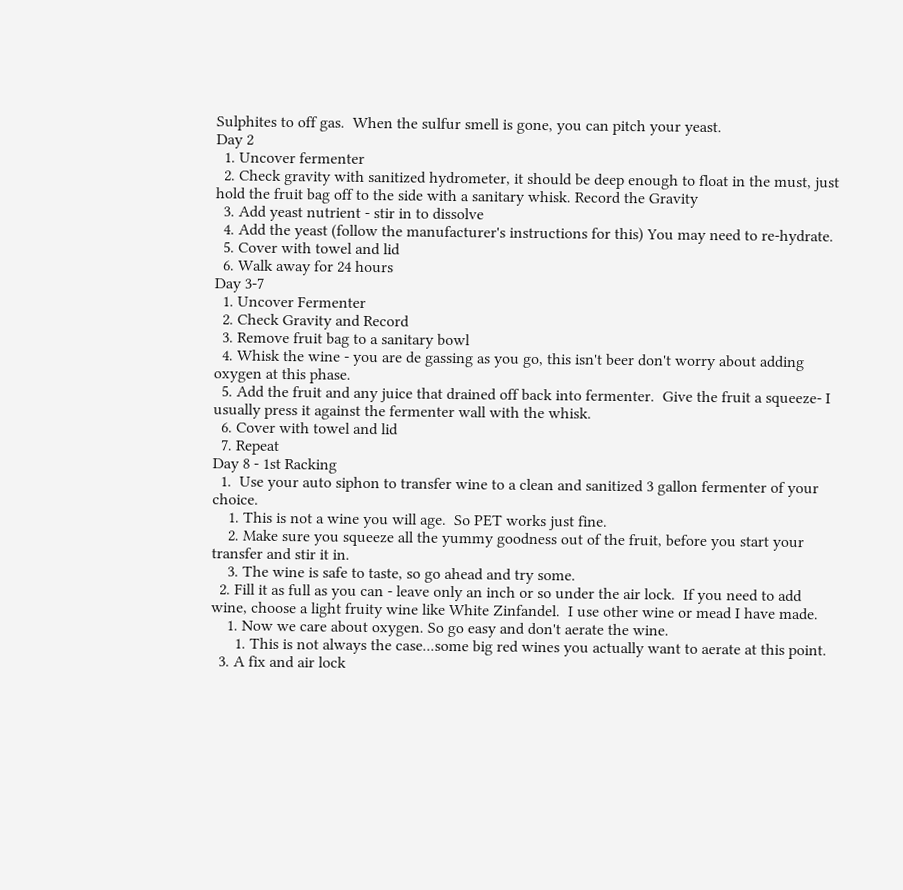Sulphites to off gas.  When the sulfur smell is gone, you can pitch your yeast.
Day 2
  1. Uncover fermenter
  2. Check gravity with sanitized hydrometer, it should be deep enough to float in the must, just hold the fruit bag off to the side with a sanitary whisk. Record the Gravity
  3. Add yeast nutrient - stir in to dissolve
  4. Add the yeast (follow the manufacturer's instructions for this) You may need to re-hydrate.
  5. Cover with towel and lid
  6. Walk away for 24 hours
Day 3-7
  1. Uncover Fermenter
  2. Check Gravity and Record
  3. Remove fruit bag to a sanitary bowl
  4. Whisk the wine - you are de gassing as you go, this isn't beer don't worry about adding oxygen at this phase.
  5. Add the fruit and any juice that drained off back into fermenter.  Give the fruit a squeeze- I usually press it against the fermenter wall with the whisk.
  6. Cover with towel and lid
  7. Repeat
Day 8 - 1st Racking
  1.  Use your auto siphon to transfer wine to a clean and sanitized 3 gallon fermenter of your choice.
    1. This is not a wine you will age.  So PET works just fine.
    2. Make sure you squeeze all the yummy goodness out of the fruit, before you start your transfer and stir it in.
    3. The wine is safe to taste, so go ahead and try some.
  2. Fill it as full as you can - leave only an inch or so under the air lock.  If you need to add wine, choose a light fruity wine like White Zinfandel.  I use other wine or mead I have made.
    1. Now we care about oxygen. So go easy and don't aerate the wine.
      1. This is not always the case...some big red wines you actually want to aerate at this point.
  3. A fix and air lock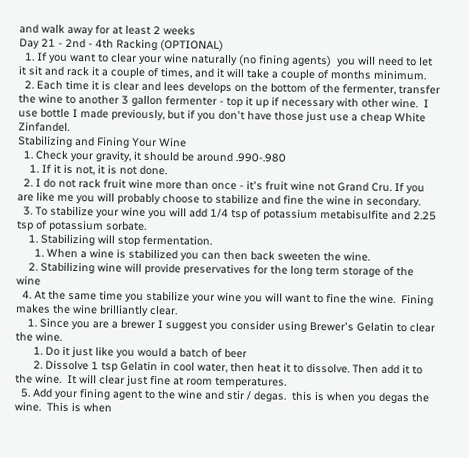and walk away for at least 2 weeks
Day 21 - 2nd - 4th Racking (OPTIONAL)
  1. If you want to clear your wine naturally (no fining agents)  you will need to let it sit and rack it a couple of times, and it will take a couple of months minimum.
  2. Each time it is clear and lees develops on the bottom of the fermenter, transfer the wine to another 3 gallon fermenter - top it up if necessary with other wine.  I use bottle I made previously, but if you don't have those just use a cheap White Zinfandel.
Stabilizing and Fining Your Wine
  1. Check your gravity, it should be around .990-.980
    1. If it is not, it is not done.
  2. I do not rack fruit wine more than once - it's fruit wine not Grand Cru. If you are like me you will probably choose to stabilize and fine the wine in secondary.
  3. To stabilize your wine you will add 1/4 tsp of potassium metabisulfite and 2.25 tsp of potassium sorbate.
    1. Stabilizing will stop fermentation.
      1. When a wine is stabilized you can then back sweeten the wine.
    2. Stabilizing wine will provide preservatives for the long term storage of the wine
  4. At the same time you stabilize your wine you will want to fine the wine.  Fining makes the wine brilliantly clear.
    1. Since you are a brewer I suggest you consider using Brewer's Gelatin to clear the wine.
      1. Do it just like you would a batch of beer
      2. Dissolve 1 tsp Gelatin in cool water, then heat it to dissolve. Then add it to the wine.  It will clear just fine at room temperatures.
  5. Add your fining agent to the wine and stir / degas.  this is when you degas the wine.  This is when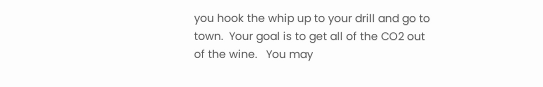you hook the whip up to your drill and go to town.  Your goal is to get all of the CO2 out of the wine.   You may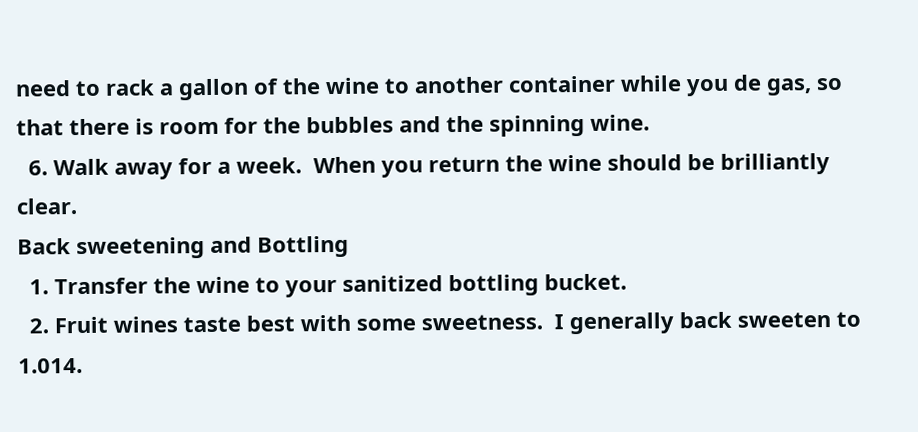need to rack a gallon of the wine to another container while you de gas, so that there is room for the bubbles and the spinning wine.
  6. Walk away for a week.  When you return the wine should be brilliantly clear.
Back sweetening and Bottling
  1. Transfer the wine to your sanitized bottling bucket.
  2. Fruit wines taste best with some sweetness.  I generally back sweeten to 1.014.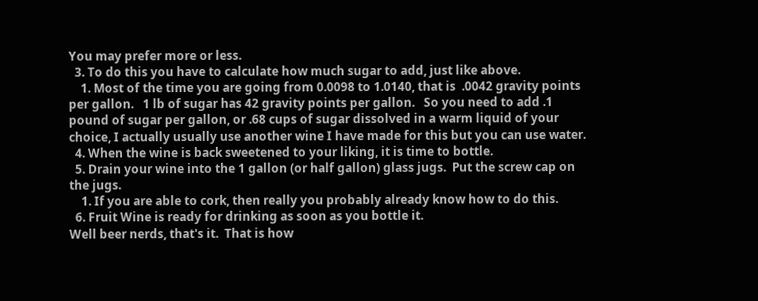You may prefer more or less.
  3. To do this you have to calculate how much sugar to add, just like above.
    1. Most of the time you are going from 0.0098 to 1.0140, that is  .0042 gravity points per gallon.   1 lb of sugar has 42 gravity points per gallon.   So you need to add .1 pound of sugar per gallon, or .68 cups of sugar dissolved in a warm liquid of your choice, I actually usually use another wine I have made for this but you can use water.
  4. When the wine is back sweetened to your liking, it is time to bottle.
  5. Drain your wine into the 1 gallon (or half gallon) glass jugs.  Put the screw cap on the jugs.
    1. If you are able to cork, then really you probably already know how to do this.
  6. Fruit Wine is ready for drinking as soon as you bottle it.
Well beer nerds, that's it.  That is how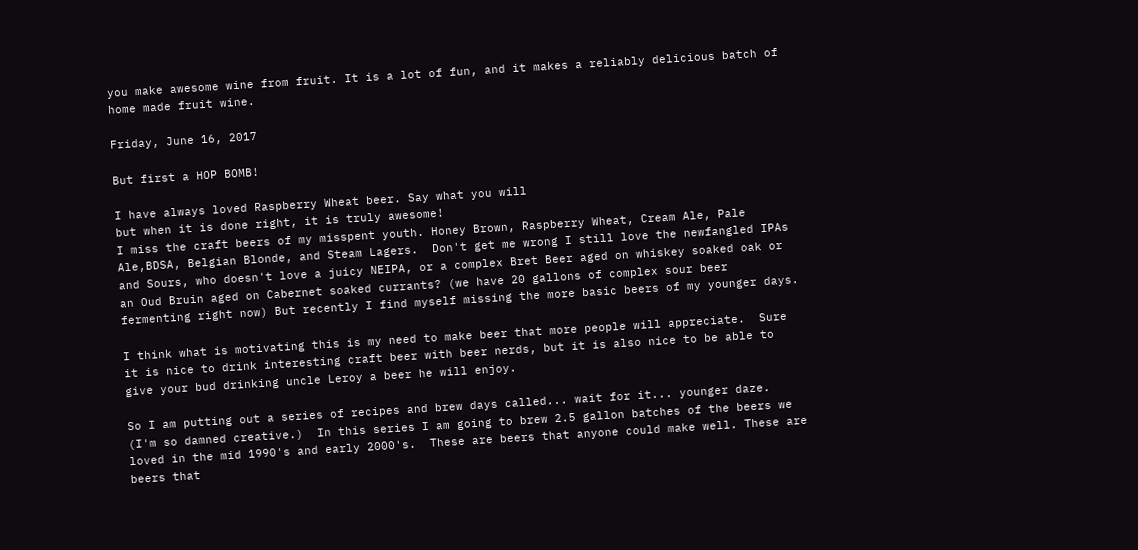you make awesome wine from fruit. It is a lot of fun, and it makes a reliably delicious batch of home made fruit wine.

Friday, June 16, 2017

But first a HOP BOMB!

I have always loved Raspberry Wheat beer. Say what you will
but when it is done right, it is truly awesome!
I miss the craft beers of my misspent youth. Honey Brown, Raspberry Wheat, Cream Ale, Pale Ale,BDSA, Belgian Blonde, and Steam Lagers.  Don't get me wrong I still love the newfangled IPAs and Sours, who doesn't love a juicy NEIPA, or a complex Bret Beer aged on whiskey soaked oak or an Oud Bruin aged on Cabernet soaked currants? (we have 20 gallons of complex sour beer fermenting right now) But recently I find myself missing the more basic beers of my younger days.

I think what is motivating this is my need to make beer that more people will appreciate.  Sure it is nice to drink interesting craft beer with beer nerds, but it is also nice to be able to give your bud drinking uncle Leroy a beer he will enjoy.

So I am putting out a series of recipes and brew days called... wait for it... younger daze.  (I'm so damned creative.)  In this series I am going to brew 2.5 gallon batches of the beers we loved in the mid 1990's and early 2000's.  These are beers that anyone could make well. These are beers that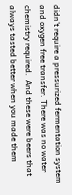didn't require a pressurized fermentation system and oxygen free transfer. There was no water chemistry required.  And these were beers that always tasted better when you made them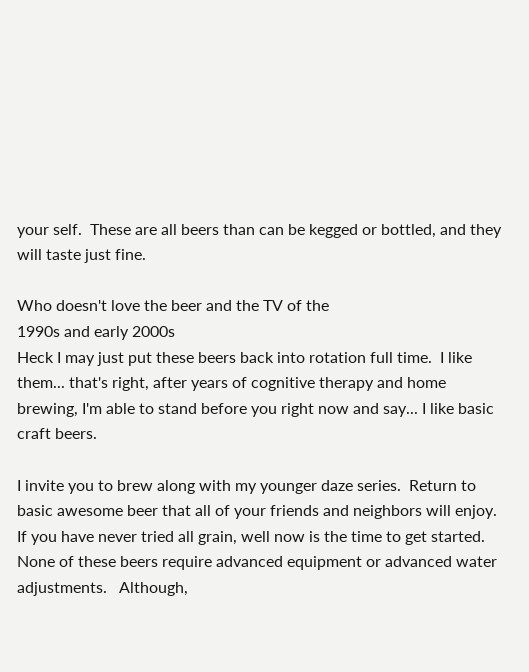your self.  These are all beers than can be kegged or bottled, and they will taste just fine.

Who doesn't love the beer and the TV of the
1990s and early 2000s
Heck I may just put these beers back into rotation full time.  I like them... that's right, after years of cognitive therapy and home brewing, I'm able to stand before you right now and say... I like basic craft beers.

I invite you to brew along with my younger daze series.  Return to basic awesome beer that all of your friends and neighbors will enjoy.   If you have never tried all grain, well now is the time to get started. None of these beers require advanced equipment or advanced water adjustments.   Although,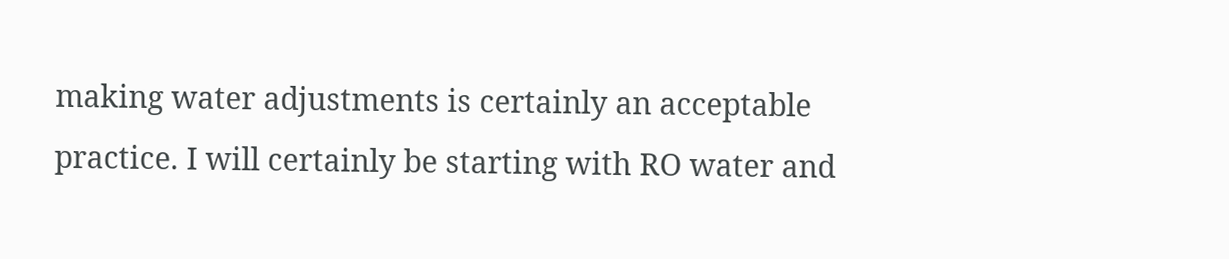making water adjustments is certainly an acceptable practice. I will certainly be starting with RO water and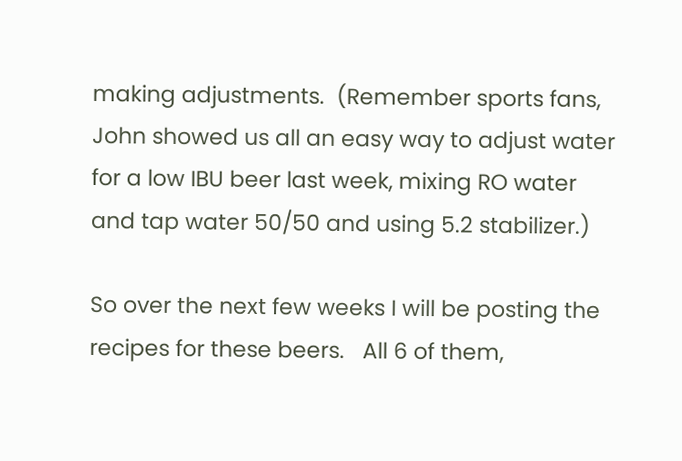making adjustments.  (Remember sports fans, John showed us all an easy way to adjust water for a low IBU beer last week, mixing RO water and tap water 50/50 and using 5.2 stabilizer.)

So over the next few weeks I will be posting the recipes for these beers.   All 6 of them,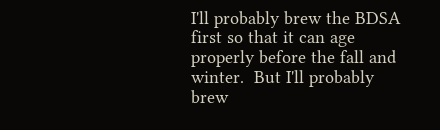I'll probably brew the BDSA first so that it can age properly before the fall and winter.  But I'll probably brew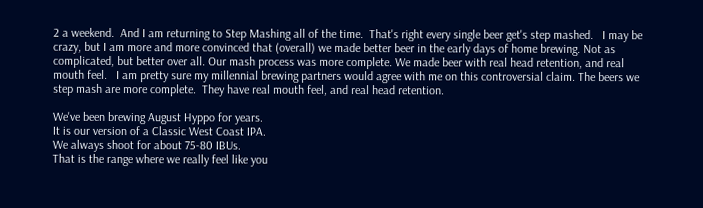2 a weekend.  And I am returning to Step Mashing all of the time.  That's right every single beer get's step mashed.   I may be crazy, but I am more and more convinced that (overall) we made better beer in the early days of home brewing. Not as complicated, but better over all. Our mash process was more complete. We made beer with real head retention, and real mouth feel.   I am pretty sure my millennial brewing partners would agree with me on this controversial claim. The beers we step mash are more complete.  They have real mouth feel, and real head retention.

We've been brewing August Hyppo for years.
It is our version of a Classic West Coast IPA.
We always shoot for about 75-80 IBUs.
That is the range where we really feel like you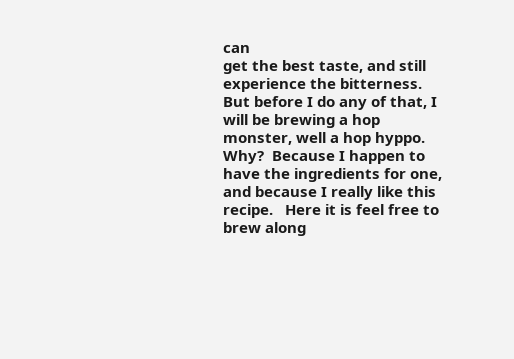can
get the best taste, and still experience the bitterness.
But before I do any of that, I will be brewing a hop monster, well a hop hyppo.   Why?  Because I happen to have the ingredients for one, and because I really like this recipe.   Here it is feel free to brew along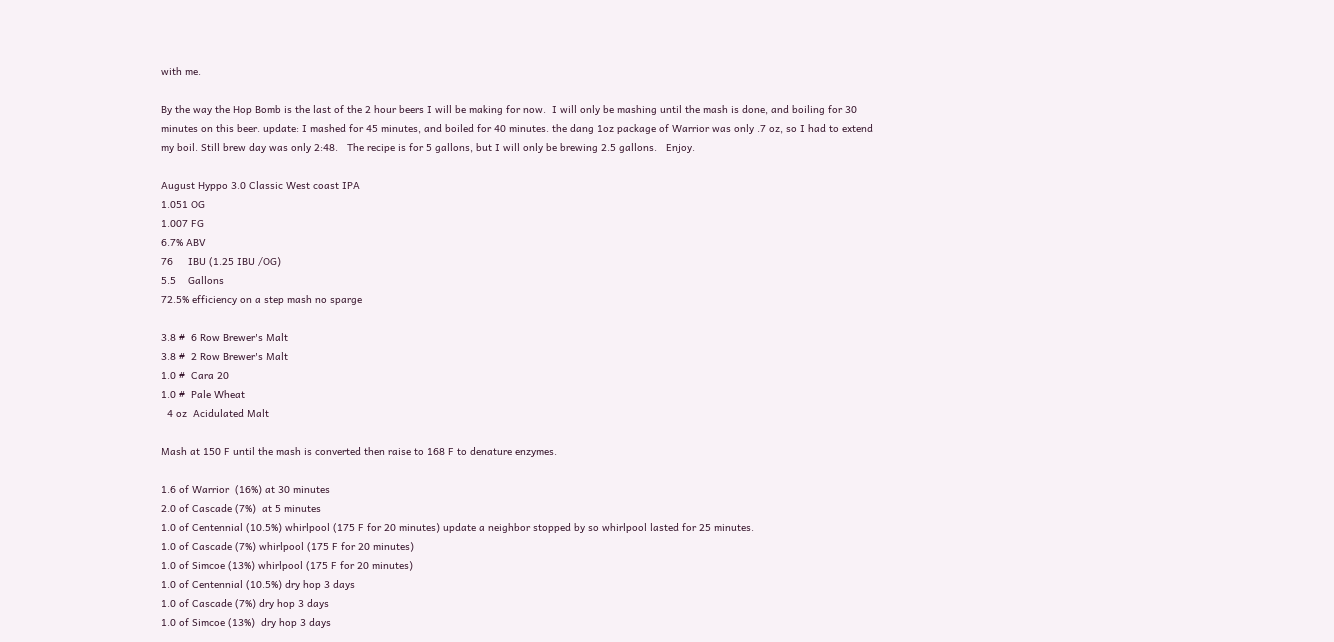with me.

By the way the Hop Bomb is the last of the 2 hour beers I will be making for now.  I will only be mashing until the mash is done, and boiling for 30 minutes on this beer. update: I mashed for 45 minutes, and boiled for 40 minutes. the dang 1oz package of Warrior was only .7 oz, so I had to extend my boil. Still brew day was only 2:48.   The recipe is for 5 gallons, but I will only be brewing 2.5 gallons.   Enjoy.

August Hyppo 3.0 Classic West coast IPA
1.051 OG
1.007 FG
6.7% ABV
76     IBU (1.25 IBU /OG)
5.5    Gallons
72.5% efficiency on a step mash no sparge

3.8 #  6 Row Brewer's Malt
3.8 #  2 Row Brewer's Malt
1.0 #  Cara 20
1.0 #  Pale Wheat
  4 oz  Acidulated Malt

Mash at 150 F until the mash is converted then raise to 168 F to denature enzymes.

1.6 of Warrior  (16%) at 30 minutes
2.0 of Cascade (7%)  at 5 minutes
1.0 of Centennial (10.5%) whirlpool (175 F for 20 minutes) update a neighbor stopped by so whirlpool lasted for 25 minutes.
1.0 of Cascade (7%) whirlpool (175 F for 20 minutes)
1.0 of Simcoe (13%) whirlpool (175 F for 20 minutes)
1.0 of Centennial (10.5%) dry hop 3 days
1.0 of Cascade (7%) dry hop 3 days
1.0 of Simcoe (13%)  dry hop 3 days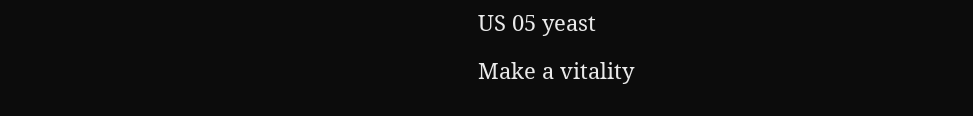US 05 yeast

Make a vitality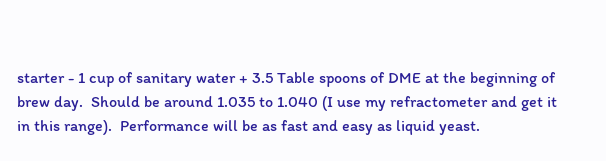starter - 1 cup of sanitary water + 3.5 Table spoons of DME at the beginning of brew day.  Should be around 1.035 to 1.040 (I use my refractometer and get it in this range).  Performance will be as fast and easy as liquid yeast.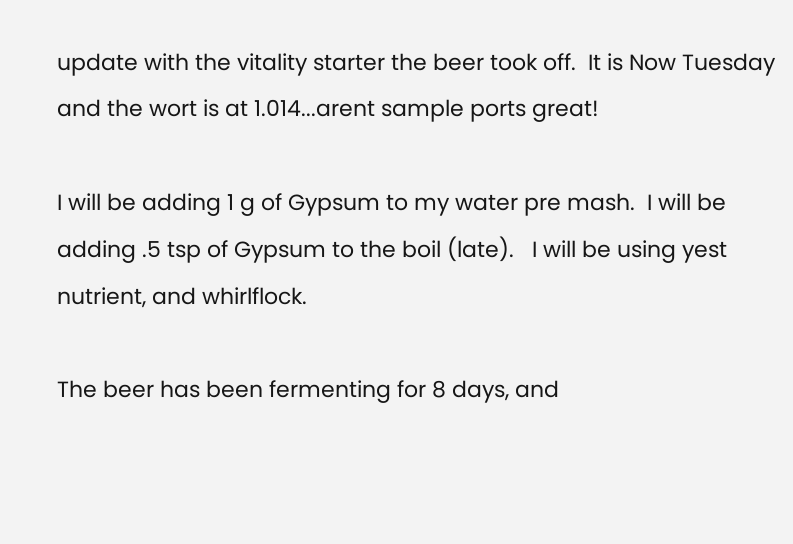update with the vitality starter the beer took off.  It is Now Tuesday and the wort is at 1.014...arent sample ports great!

I will be adding 1 g of Gypsum to my water pre mash.  I will be adding .5 tsp of Gypsum to the boil (late).   I will be using yest nutrient, and whirlflock.

The beer has been fermenting for 8 days, and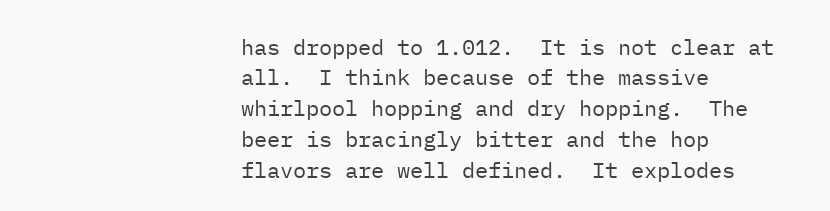has dropped to 1.012.  It is not clear at all.  I think because of the massive whirlpool hopping and dry hopping.  The beer is bracingly bitter and the hop flavors are well defined.  It explodes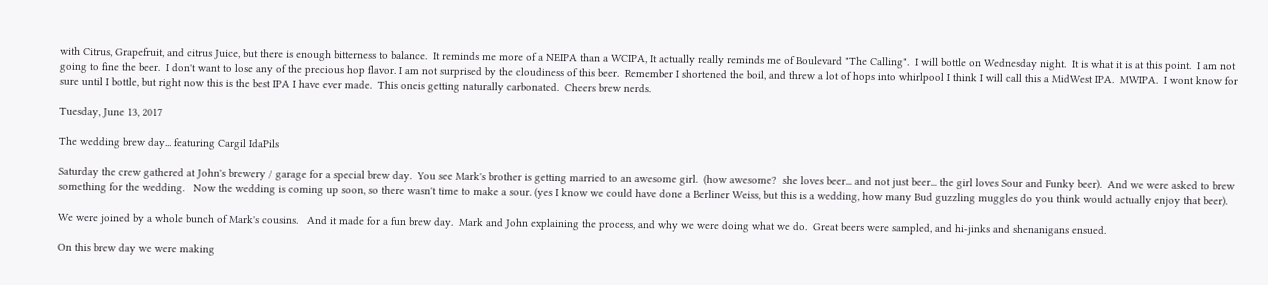with Citrus, Grapefruit, and citrus Juice, but there is enough bitterness to balance.  It reminds me more of a NEIPA than a WCIPA, It actually really reminds me of Boulevard "The Calling".  I will bottle on Wednesday night.  It is what it is at this point.  I am not going to fine the beer.  I don't want to lose any of the precious hop flavor. I am not surprised by the cloudiness of this beer.  Remember I shortened the boil, and threw a lot of hops into whirlpool I think I will call this a MidWest IPA.  MWIPA.  I wont know for sure until I bottle, but right now this is the best IPA I have ever made.  This oneis getting naturally carbonated.  Cheers brew nerds.

Tuesday, June 13, 2017

The wedding brew day... featuring Cargil IdaPils

Saturday the crew gathered at John's brewery / garage for a special brew day.  You see Mark's brother is getting married to an awesome girl.  (how awesome?  she loves beer... and not just beer... the girl loves Sour and Funky beer).  And we were asked to brew something for the wedding.   Now the wedding is coming up soon, so there wasn't time to make a sour. (yes I know we could have done a Berliner Weiss, but this is a wedding, how many Bud guzzling muggles do you think would actually enjoy that beer).

We were joined by a whole bunch of Mark's cousins.   And it made for a fun brew day.  Mark and John explaining the process, and why we were doing what we do.  Great beers were sampled, and hi-jinks and shenanigans ensued.

On this brew day we were making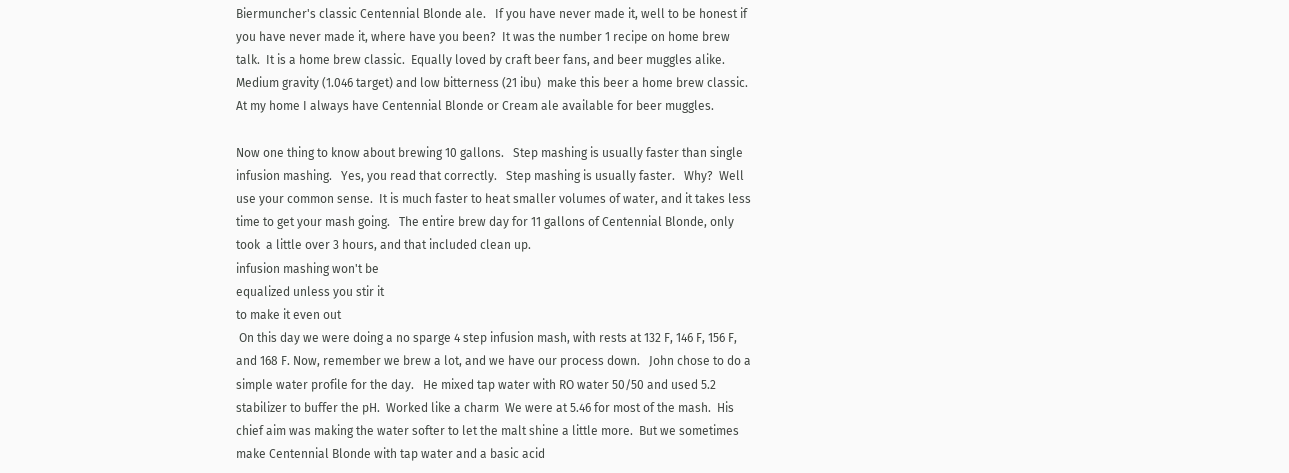Biermuncher's classic Centennial Blonde ale.   If you have never made it, well to be honest if you have never made it, where have you been?  It was the number 1 recipe on home brew talk.  It is a home brew classic.  Equally loved by craft beer fans, and beer muggles alike.  Medium gravity (1.046 target) and low bitterness (21 ibu)  make this beer a home brew classic.  At my home I always have Centennial Blonde or Cream ale available for beer muggles.

Now one thing to know about brewing 10 gallons.   Step mashing is usually faster than single infusion mashing.   Yes, you read that correctly.   Step mashing is usually faster.   Why?  Well use your common sense.  It is much faster to heat smaller volumes of water, and it takes less time to get your mash going.   The entire brew day for 11 gallons of Centennial Blonde, only took  a little over 3 hours, and that included clean up.
infusion mashing won't be
equalized unless you stir it
to make it even out
 On this day we were doing a no sparge 4 step infusion mash, with rests at 132 F, 146 F, 156 F, and 168 F. Now, remember we brew a lot, and we have our process down.   John chose to do a simple water profile for the day.   He mixed tap water with RO water 50/50 and used 5.2 stabilizer to buffer the pH.  Worked like a charm  We were at 5.46 for most of the mash.  His chief aim was making the water softer to let the malt shine a little more.  But we sometimes make Centennial Blonde with tap water and a basic acid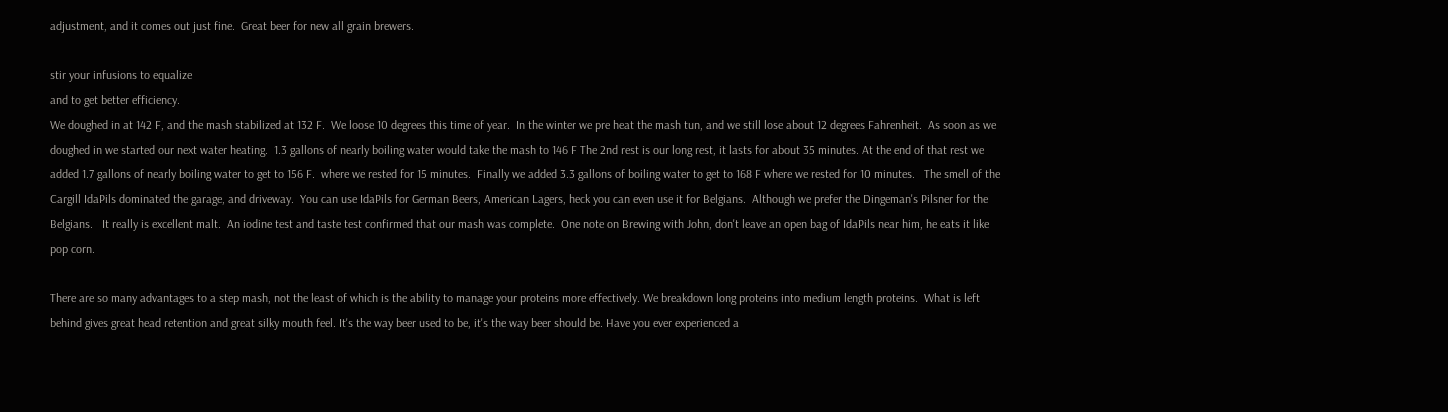adjustment, and it comes out just fine.  Great beer for new all grain brewers.

stir your infusions to equalize
and to get better efficiency.
We doughed in at 142 F, and the mash stabilized at 132 F.  We loose 10 degrees this time of year.  In the winter we pre heat the mash tun, and we still lose about 12 degrees Fahrenheit.  As soon as we doughed in we started our next water heating.  1.3 gallons of nearly boiling water would take the mash to 146 F The 2nd rest is our long rest, it lasts for about 35 minutes. At the end of that rest we added 1.7 gallons of nearly boiling water to get to 156 F.  where we rested for 15 minutes.  Finally we added 3.3 gallons of boiling water to get to 168 F where we rested for 10 minutes.   The smell of the Cargill IdaPils dominated the garage, and driveway.  You can use IdaPils for German Beers, American Lagers, heck you can even use it for Belgians.  Although we prefer the Dingeman's Pilsner for the Belgians.   It really is excellent malt.  An iodine test and taste test confirmed that our mash was complete.  One note on Brewing with John, don't leave an open bag of IdaPils near him, he eats it like pop corn.

There are so many advantages to a step mash, not the least of which is the ability to manage your proteins more effectively. We breakdown long proteins into medium length proteins.  What is left behind gives great head retention and great silky mouth feel. It's the way beer used to be, it's the way beer should be. Have you ever experienced a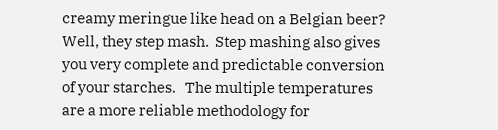creamy meringue like head on a Belgian beer? Well, they step mash.  Step mashing also gives you very complete and predictable conversion of your starches.   The multiple temperatures are a more reliable methodology for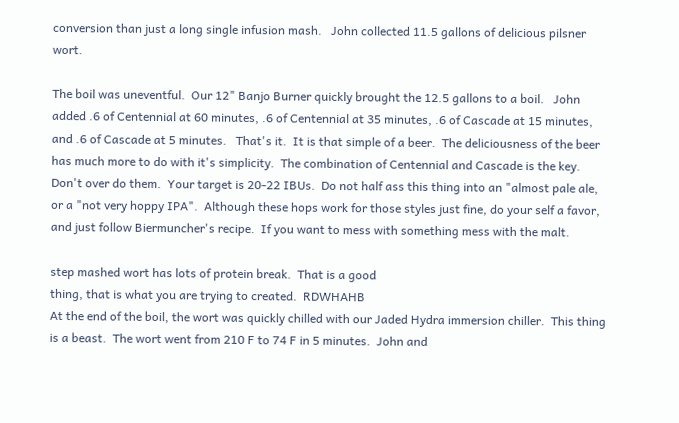conversion than just a long single infusion mash.   John collected 11.5 gallons of delicious pilsner wort.

The boil was uneventful.  Our 12" Banjo Burner quickly brought the 12.5 gallons to a boil.   John added .6 of Centennial at 60 minutes, .6 of Centennial at 35 minutes, .6 of Cascade at 15 minutes, and .6 of Cascade at 5 minutes.   That's it.  It is that simple of a beer.  The deliciousness of the beer has much more to do with it's simplicity.  The combination of Centennial and Cascade is the key.  Don't over do them.  Your target is 20-22 IBUs.  Do not half ass this thing into an "almost pale ale, or a "not very hoppy IPA".  Although these hops work for those styles just fine, do your self a favor, and just follow Biermuncher's recipe.  If you want to mess with something mess with the malt.

step mashed wort has lots of protein break.  That is a good
thing, that is what you are trying to created.  RDWHAHB
At the end of the boil, the wort was quickly chilled with our Jaded Hydra immersion chiller.  This thing is a beast.  The wort went from 210 F to 74 F in 5 minutes.  John and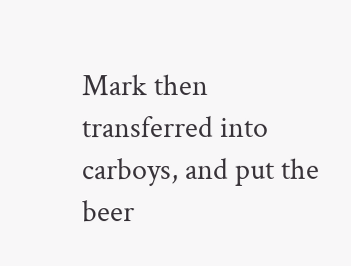Mark then transferred into carboys, and put the beer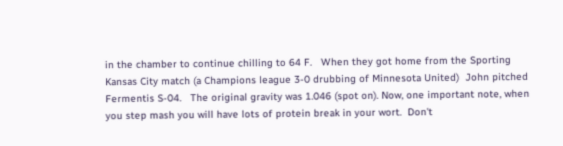in the chamber to continue chilling to 64 F.   When they got home from the Sporting Kansas City match (a Champions league 3-0 drubbing of Minnesota United)  John pitched Fermentis S-04.   The original gravity was 1.046 (spot on). Now, one important note, when you step mash you will have lots of protein break in your wort.  Don't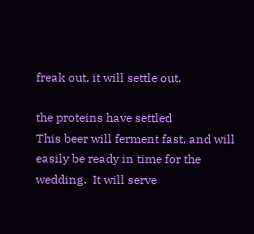freak out, it will settle out.

the proteins have settled
This beer will ferment fast, and will easily be ready in time for the wedding.  It will serve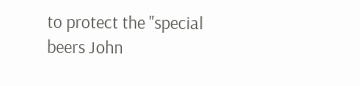to protect the "special beers John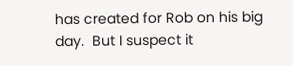has created for Rob on his big day.  But I suspect it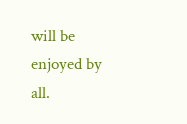will be enjoyed by all.